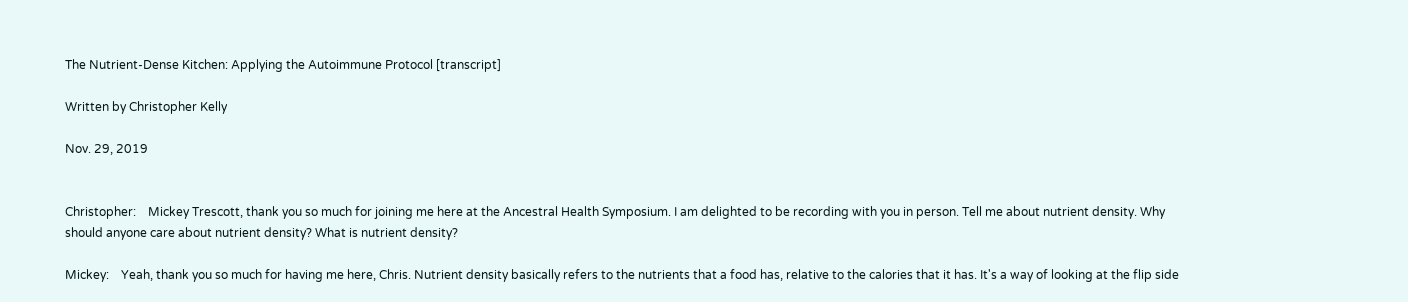The Nutrient-Dense Kitchen: Applying the Autoimmune Protocol [transcript]

Written by Christopher Kelly

Nov. 29, 2019


Christopher:    Mickey Trescott, thank you so much for joining me here at the Ancestral Health Symposium. I am delighted to be recording with you in person. Tell me about nutrient density. Why should anyone care about nutrient density? What is nutrient density?

Mickey:    Yeah, thank you so much for having me here, Chris. Nutrient density basically refers to the nutrients that a food has, relative to the calories that it has. It's a way of looking at the flip side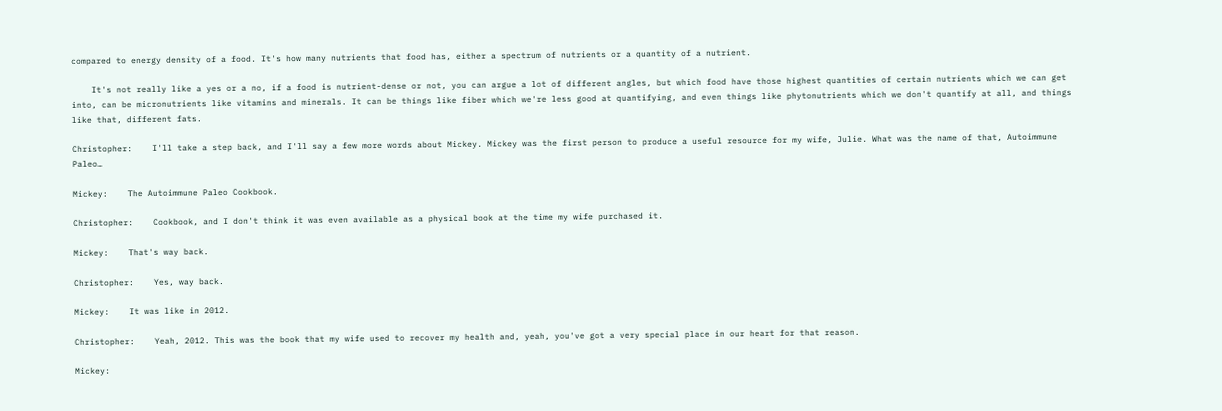compared to energy density of a food. It's how many nutrients that food has, either a spectrum of nutrients or a quantity of a nutrient.

    It's not really like a yes or a no, if a food is nutrient-dense or not, you can argue a lot of different angles, but which food have those highest quantities of certain nutrients which we can get into, can be micronutrients like vitamins and minerals. It can be things like fiber which we're less good at quantifying, and even things like phytonutrients which we don't quantify at all, and things like that, different fats.

Christopher:    I'll take a step back, and I'll say a few more words about Mickey. Mickey was the first person to produce a useful resource for my wife, Julie. What was the name of that, Autoimmune Paleo…

Mickey:    The Autoimmune Paleo Cookbook.

Christopher:    Cookbook, and I don't think it was even available as a physical book at the time my wife purchased it.

Mickey:    That's way back.

Christopher:    Yes, way back.

Mickey:    It was like in 2012.

Christopher:    Yeah, 2012. This was the book that my wife used to recover my health and, yeah, you've got a very special place in our heart for that reason.

Mickey: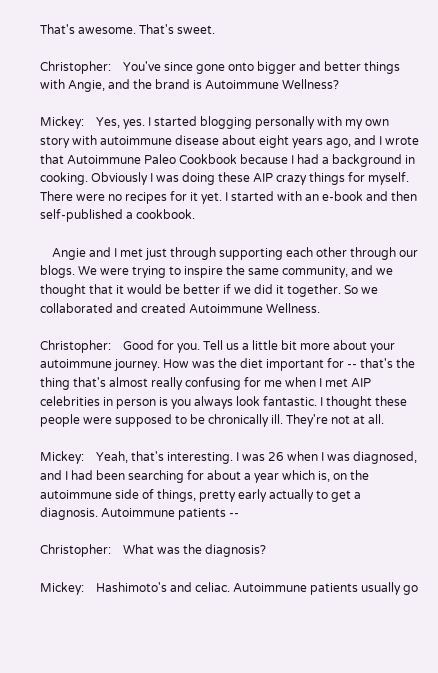That's awesome. That's sweet.

Christopher:    You've since gone onto bigger and better things with Angie, and the brand is Autoimmune Wellness?

Mickey:    Yes, yes. I started blogging personally with my own story with autoimmune disease about eight years ago, and I wrote that Autoimmune Paleo Cookbook because I had a background in cooking. Obviously I was doing these AIP crazy things for myself. There were no recipes for it yet. I started with an e-book and then self-published a cookbook.

    Angie and I met just through supporting each other through our blogs. We were trying to inspire the same community, and we thought that it would be better if we did it together. So we collaborated and created Autoimmune Wellness.

Christopher:    Good for you. Tell us a little bit more about your autoimmune journey. How was the diet important for -- that's the thing that's almost really confusing for me when I met AIP celebrities in person is you always look fantastic. I thought these people were supposed to be chronically ill. They're not at all.

Mickey:    Yeah, that's interesting. I was 26 when I was diagnosed, and I had been searching for about a year which is, on the autoimmune side of things, pretty early actually to get a diagnosis. Autoimmune patients --

Christopher:    What was the diagnosis?

Mickey:    Hashimoto's and celiac. Autoimmune patients usually go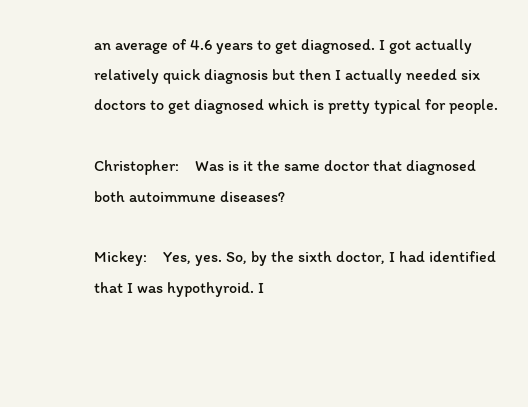an average of 4.6 years to get diagnosed. I got actually relatively quick diagnosis but then I actually needed six doctors to get diagnosed which is pretty typical for people.

Christopher:    Was is it the same doctor that diagnosed both autoimmune diseases?

Mickey:    Yes, yes. So, by the sixth doctor, I had identified that I was hypothyroid. I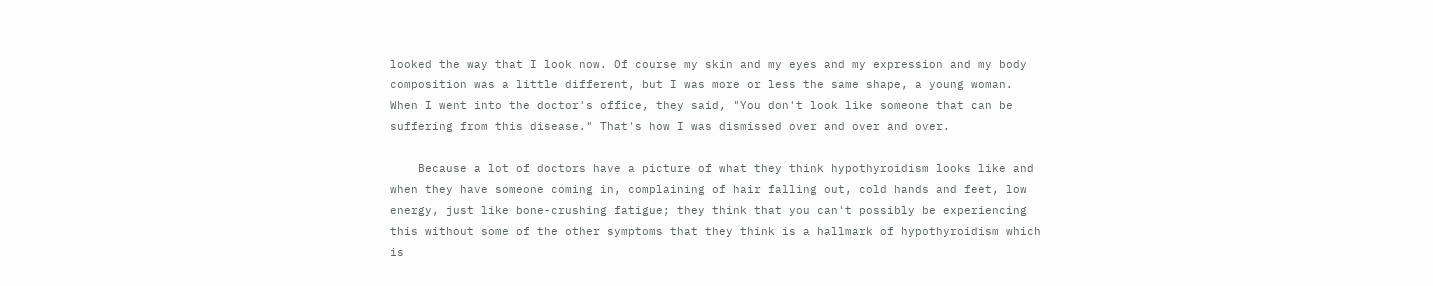looked the way that I look now. Of course my skin and my eyes and my expression and my body composition was a little different, but I was more or less the same shape, a young woman. When I went into the doctor's office, they said, "You don't look like someone that can be suffering from this disease." That's how I was dismissed over and over and over.

    Because a lot of doctors have a picture of what they think hypothyroidism looks like and when they have someone coming in, complaining of hair falling out, cold hands and feet, low energy, just like bone-crushing fatigue; they think that you can't possibly be experiencing this without some of the other symptoms that they think is a hallmark of hypothyroidism which is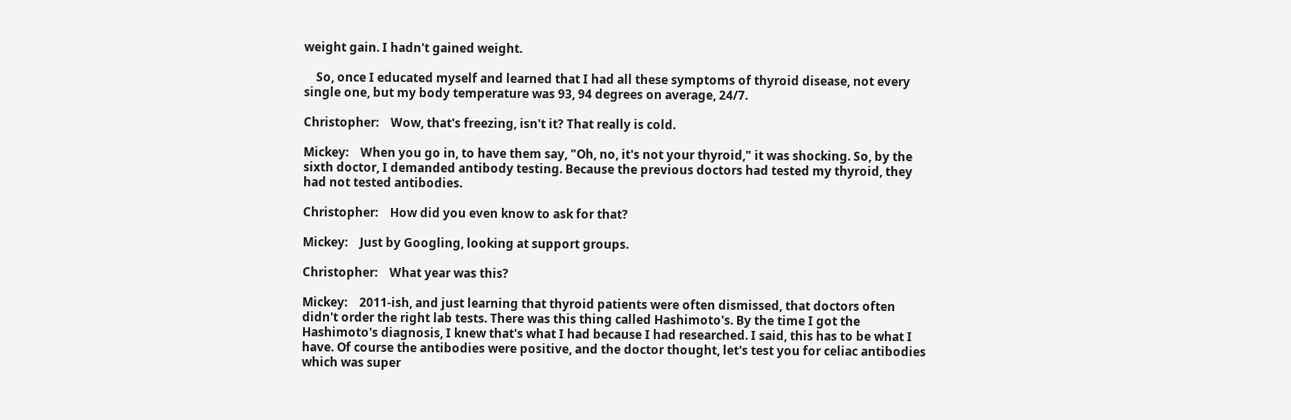weight gain. I hadn't gained weight.

    So, once I educated myself and learned that I had all these symptoms of thyroid disease, not every single one, but my body temperature was 93, 94 degrees on average, 24/7.

Christopher:    Wow, that's freezing, isn't it? That really is cold.

Mickey:    When you go in, to have them say, "Oh, no, it's not your thyroid," it was shocking. So, by the sixth doctor, I demanded antibody testing. Because the previous doctors had tested my thyroid, they had not tested antibodies.

Christopher:    How did you even know to ask for that?

Mickey:    Just by Googling, looking at support groups.

Christopher:    What year was this?

Mickey:    2011-ish, and just learning that thyroid patients were often dismissed, that doctors often didn't order the right lab tests. There was this thing called Hashimoto's. By the time I got the Hashimoto's diagnosis, I knew that's what I had because I had researched. I said, this has to be what I have. Of course the antibodies were positive, and the doctor thought, let's test you for celiac antibodies which was super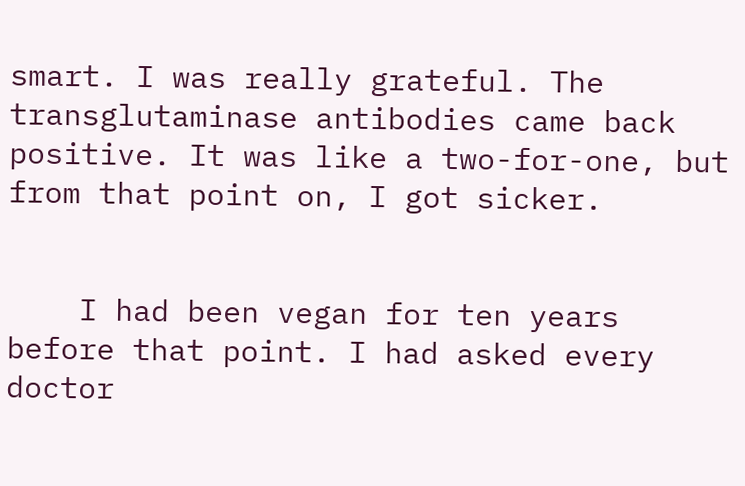smart. I was really grateful. The transglutaminase antibodies came back positive. It was like a two-for-one, but from that point on, I got sicker.


    I had been vegan for ten years before that point. I had asked every doctor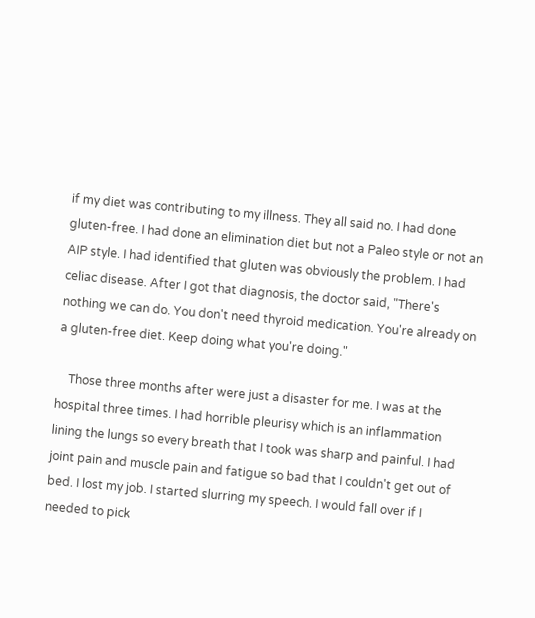if my diet was contributing to my illness. They all said no. I had done gluten-free. I had done an elimination diet but not a Paleo style or not an AIP style. I had identified that gluten was obviously the problem. I had celiac disease. After I got that diagnosis, the doctor said, "There's nothing we can do. You don't need thyroid medication. You're already on a gluten-free diet. Keep doing what you're doing."

    Those three months after were just a disaster for me. I was at the hospital three times. I had horrible pleurisy which is an inflammation lining the lungs so every breath that I took was sharp and painful. I had joint pain and muscle pain and fatigue so bad that I couldn't get out of bed. I lost my job. I started slurring my speech. I would fall over if I needed to pick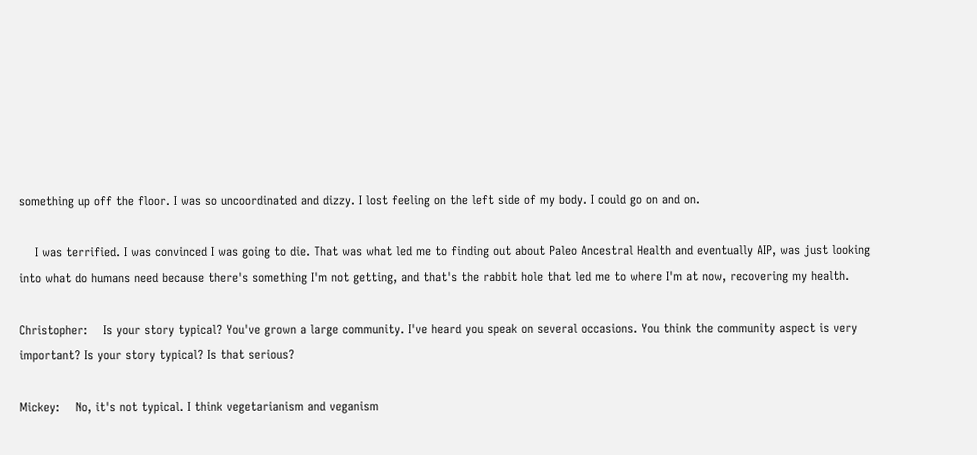something up off the floor. I was so uncoordinated and dizzy. I lost feeling on the left side of my body. I could go on and on.

    I was terrified. I was convinced I was going to die. That was what led me to finding out about Paleo Ancestral Health and eventually AIP, was just looking into what do humans need because there's something I'm not getting, and that's the rabbit hole that led me to where I'm at now, recovering my health.

Christopher:    Is your story typical? You've grown a large community. I've heard you speak on several occasions. You think the community aspect is very important? Is your story typical? Is that serious?

Mickey:    No, it's not typical. I think vegetarianism and veganism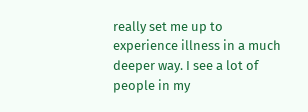really set me up to experience illness in a much deeper way. I see a lot of people in my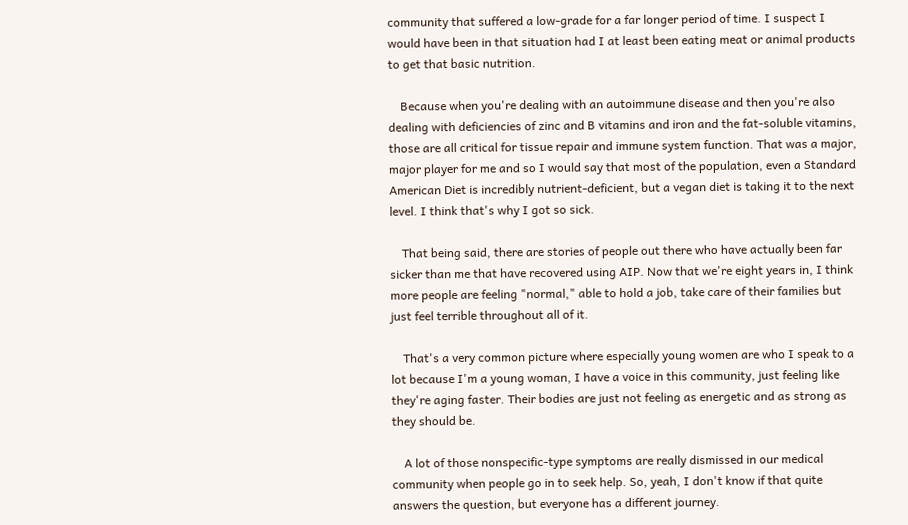community that suffered a low-grade for a far longer period of time. I suspect I would have been in that situation had I at least been eating meat or animal products to get that basic nutrition.

    Because when you're dealing with an autoimmune disease and then you're also dealing with deficiencies of zinc and B vitamins and iron and the fat-soluble vitamins, those are all critical for tissue repair and immune system function. That was a major, major player for me and so I would say that most of the population, even a Standard American Diet is incredibly nutrient-deficient, but a vegan diet is taking it to the next level. I think that's why I got so sick.

    That being said, there are stories of people out there who have actually been far sicker than me that have recovered using AIP. Now that we're eight years in, I think more people are feeling "normal," able to hold a job, take care of their families but just feel terrible throughout all of it.

    That's a very common picture where especially young women are who I speak to a lot because I'm a young woman, I have a voice in this community, just feeling like they're aging faster. Their bodies are just not feeling as energetic and as strong as they should be.

    A lot of those nonspecific-type symptoms are really dismissed in our medical community when people go in to seek help. So, yeah, I don't know if that quite answers the question, but everyone has a different journey.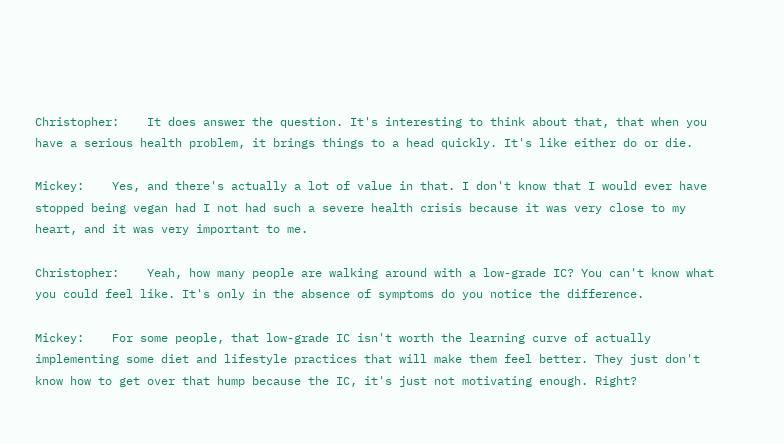Christopher:    It does answer the question. It's interesting to think about that, that when you have a serious health problem, it brings things to a head quickly. It's like either do or die.

Mickey:    Yes, and there's actually a lot of value in that. I don't know that I would ever have stopped being vegan had I not had such a severe health crisis because it was very close to my heart, and it was very important to me.

Christopher:    Yeah, how many people are walking around with a low-grade IC? You can't know what you could feel like. It's only in the absence of symptoms do you notice the difference.

Mickey:    For some people, that low-grade IC isn't worth the learning curve of actually implementing some diet and lifestyle practices that will make them feel better. They just don't know how to get over that hump because the IC, it's just not motivating enough. Right?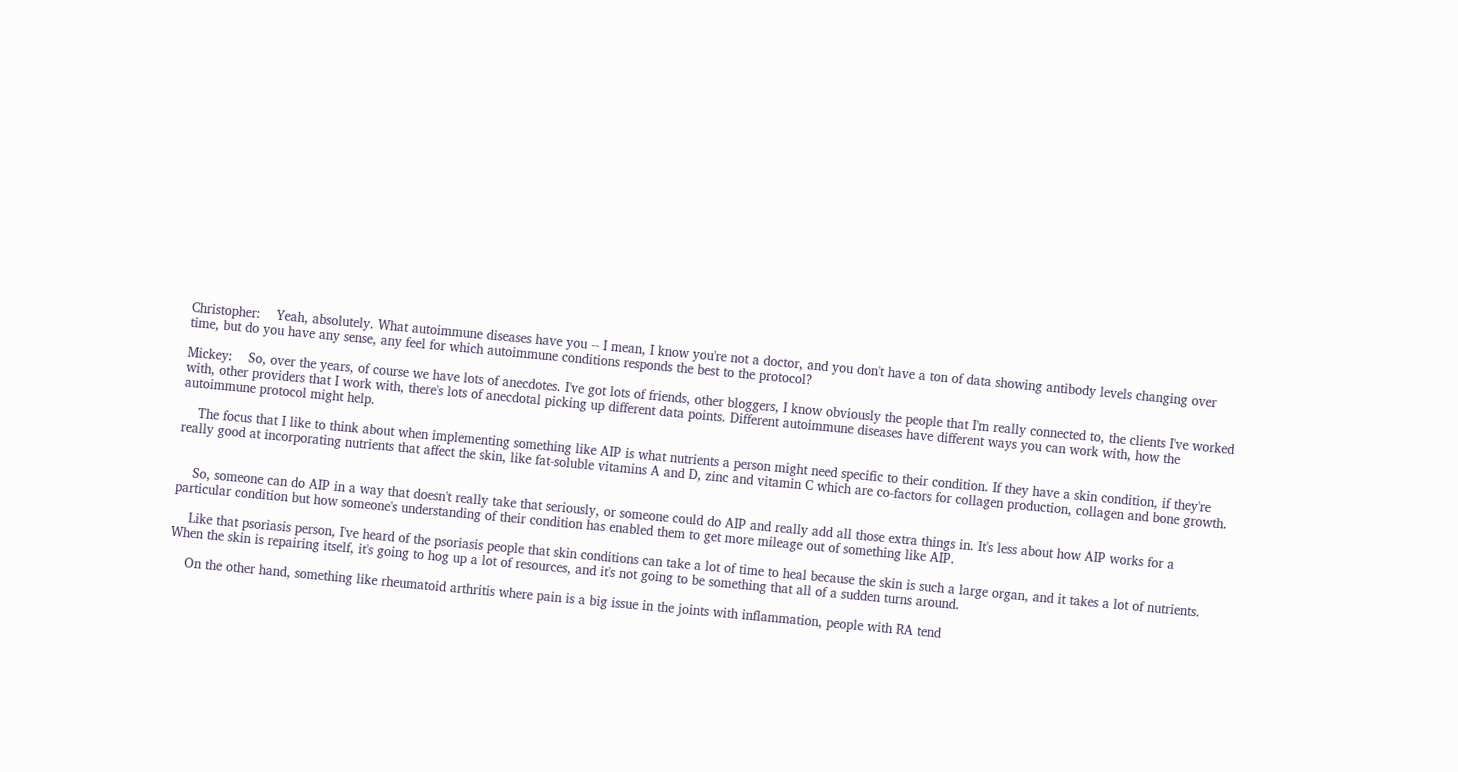Christopher:    Yeah, absolutely. What autoimmune diseases have you -- I mean, I know you're not a doctor, and you don't have a ton of data showing antibody levels changing over time, but do you have any sense, any feel for which autoimmune conditions responds the best to the protocol?

Mickey:    So, over the years, of course we have lots of anecdotes. I've got lots of friends, other bloggers, I know obviously the people that I'm really connected to, the clients I've worked with, other providers that I work with, there's lots of anecdotal picking up different data points. Different autoimmune diseases have different ways you can work with, how the autoimmune protocol might help.

    The focus that I like to think about when implementing something like AIP is what nutrients a person might need specific to their condition. If they have a skin condition, if they're really good at incorporating nutrients that affect the skin, like fat-soluble vitamins A and D, zinc and vitamin C which are co-factors for collagen production, collagen and bone growth.


    So, someone can do AIP in a way that doesn't really take that seriously, or someone could do AIP and really add all those extra things in. It's less about how AIP works for a particular condition but how someone's understanding of their condition has enabled them to get more mileage out of something like AIP.

    Like that psoriasis person, I've heard of the psoriasis people that skin conditions can take a lot of time to heal because the skin is such a large organ, and it takes a lot of nutrients. When the skin is repairing itself, it's going to hog up a lot of resources, and it's not going to be something that all of a sudden turns around.

    On the other hand, something like rheumatoid arthritis where pain is a big issue in the joints with inflammation, people with RA tend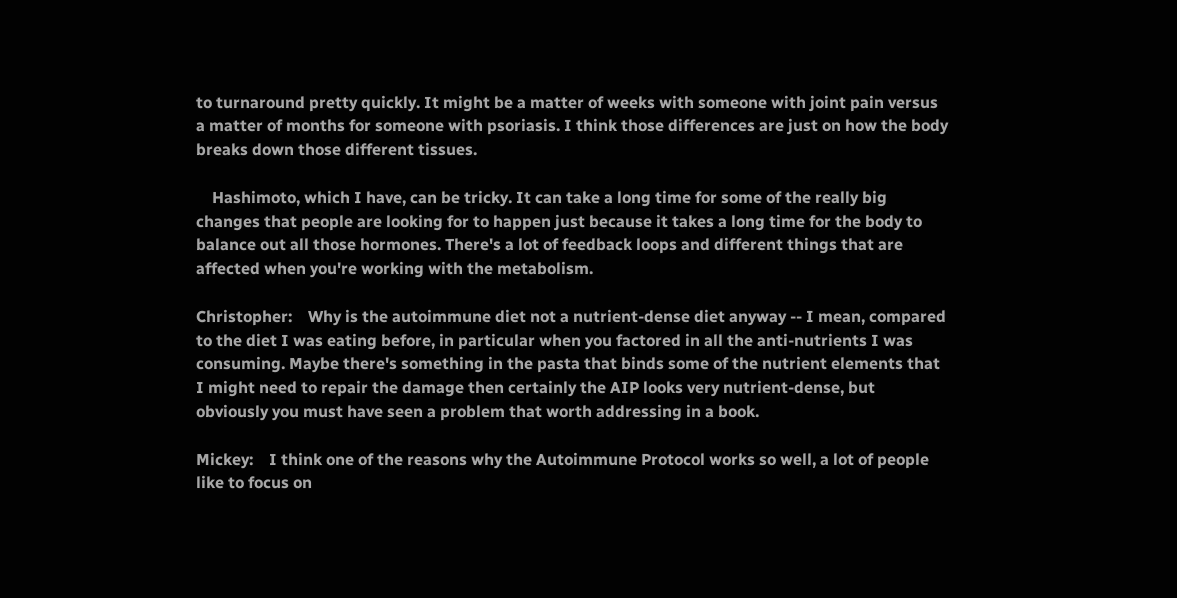to turnaround pretty quickly. It might be a matter of weeks with someone with joint pain versus a matter of months for someone with psoriasis. I think those differences are just on how the body breaks down those different tissues.

    Hashimoto, which I have, can be tricky. It can take a long time for some of the really big changes that people are looking for to happen just because it takes a long time for the body to balance out all those hormones. There's a lot of feedback loops and different things that are affected when you're working with the metabolism.

Christopher:    Why is the autoimmune diet not a nutrient-dense diet anyway -- I mean, compared to the diet I was eating before, in particular when you factored in all the anti-nutrients I was consuming. Maybe there's something in the pasta that binds some of the nutrient elements that I might need to repair the damage then certainly the AIP looks very nutrient-dense, but obviously you must have seen a problem that worth addressing in a book.

Mickey:    I think one of the reasons why the Autoimmune Protocol works so well, a lot of people like to focus on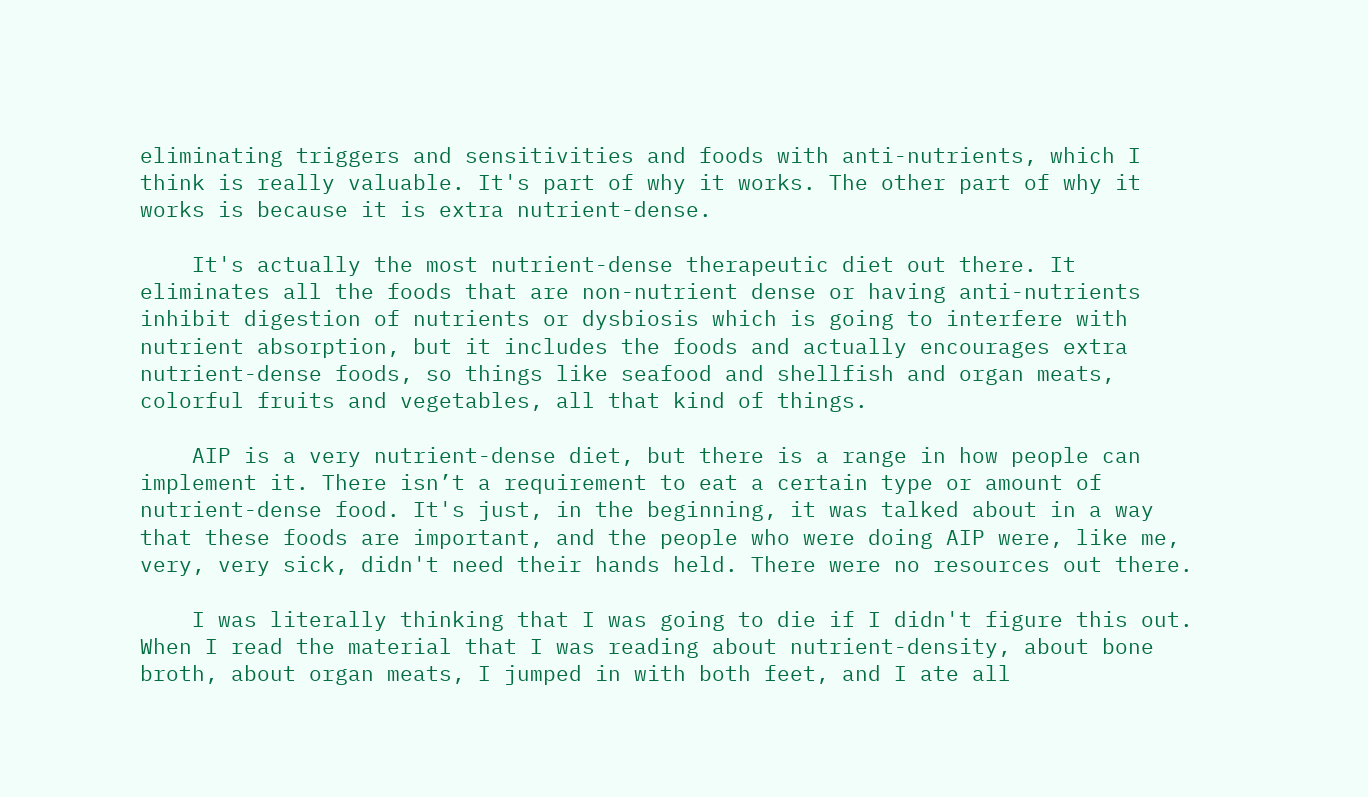eliminating triggers and sensitivities and foods with anti-nutrients, which I think is really valuable. It's part of why it works. The other part of why it works is because it is extra nutrient-dense.

    It's actually the most nutrient-dense therapeutic diet out there. It eliminates all the foods that are non-nutrient dense or having anti-nutrients inhibit digestion of nutrients or dysbiosis which is going to interfere with nutrient absorption, but it includes the foods and actually encourages extra nutrient-dense foods, so things like seafood and shellfish and organ meats, colorful fruits and vegetables, all that kind of things.

    AIP is a very nutrient-dense diet, but there is a range in how people can implement it. There isn’t a requirement to eat a certain type or amount of nutrient-dense food. It's just, in the beginning, it was talked about in a way that these foods are important, and the people who were doing AIP were, like me, very, very sick, didn't need their hands held. There were no resources out there.

    I was literally thinking that I was going to die if I didn't figure this out. When I read the material that I was reading about nutrient-density, about bone broth, about organ meats, I jumped in with both feet, and I ate all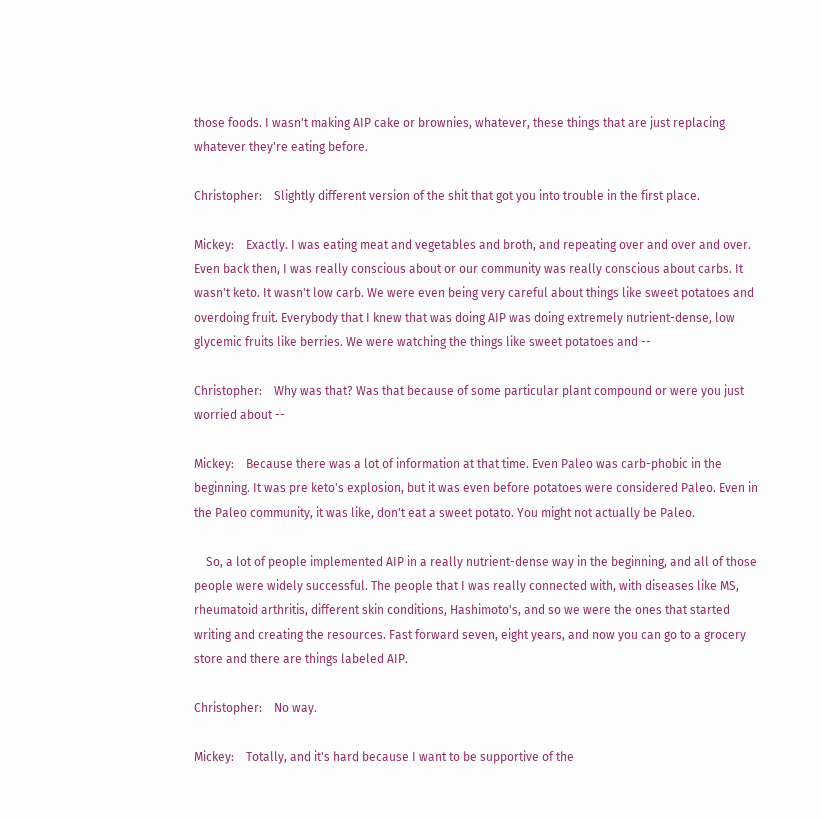those foods. I wasn't making AIP cake or brownies, whatever, these things that are just replacing whatever they're eating before.

Christopher:    Slightly different version of the shit that got you into trouble in the first place.

Mickey:    Exactly. I was eating meat and vegetables and broth, and repeating over and over and over. Even back then, I was really conscious about or our community was really conscious about carbs. It wasn't keto. It wasn't low carb. We were even being very careful about things like sweet potatoes and overdoing fruit. Everybody that I knew that was doing AIP was doing extremely nutrient-dense, low glycemic fruits like berries. We were watching the things like sweet potatoes and --

Christopher:    Why was that? Was that because of some particular plant compound or were you just worried about --

Mickey:    Because there was a lot of information at that time. Even Paleo was carb-phobic in the beginning. It was pre keto's explosion, but it was even before potatoes were considered Paleo. Even in the Paleo community, it was like, don't eat a sweet potato. You might not actually be Paleo.

    So, a lot of people implemented AIP in a really nutrient-dense way in the beginning, and all of those people were widely successful. The people that I was really connected with, with diseases like MS, rheumatoid arthritis, different skin conditions, Hashimoto's, and so we were the ones that started writing and creating the resources. Fast forward seven, eight years, and now you can go to a grocery store and there are things labeled AIP.

Christopher:    No way.

Mickey:    Totally, and it's hard because I want to be supportive of the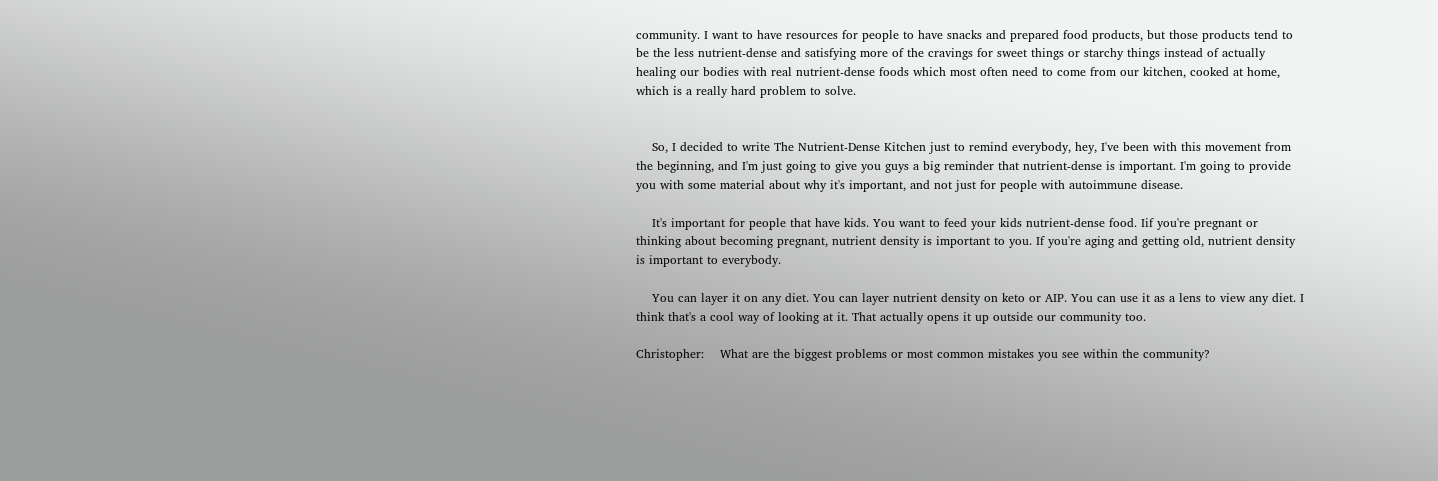community. I want to have resources for people to have snacks and prepared food products, but those products tend to be the less nutrient-dense and satisfying more of the cravings for sweet things or starchy things instead of actually healing our bodies with real nutrient-dense foods which most often need to come from our kitchen, cooked at home, which is a really hard problem to solve.


    So, I decided to write The Nutrient-Dense Kitchen just to remind everybody, hey, I've been with this movement from the beginning, and I'm just going to give you guys a big reminder that nutrient-dense is important. I'm going to provide you with some material about why it's important, and not just for people with autoimmune disease.

    It's important for people that have kids. You want to feed your kids nutrient-dense food. Iif you're pregnant or thinking about becoming pregnant, nutrient density is important to you. If you're aging and getting old, nutrient density is important to everybody.

    You can layer it on any diet. You can layer nutrient density on keto or AIP. You can use it as a lens to view any diet. I think that's a cool way of looking at it. That actually opens it up outside our community too.

Christopher:    What are the biggest problems or most common mistakes you see within the community?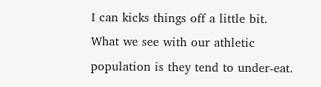I can kicks things off a little bit. What we see with our athletic population is they tend to under-eat.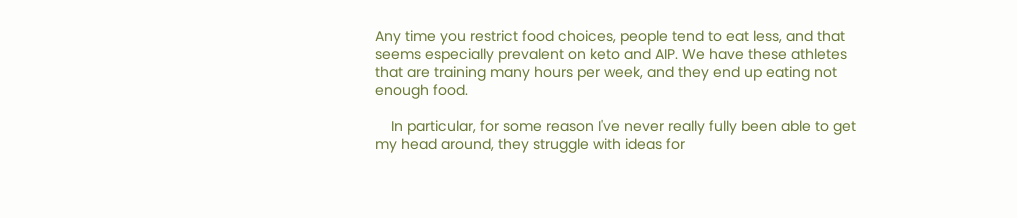Any time you restrict food choices, people tend to eat less, and that seems especially prevalent on keto and AIP. We have these athletes that are training many hours per week, and they end up eating not enough food.

    In particular, for some reason I've never really fully been able to get my head around, they struggle with ideas for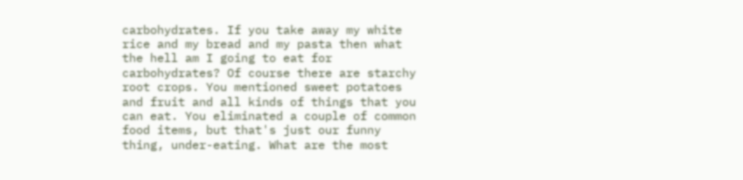carbohydrates. If you take away my white rice and my bread and my pasta then what the hell am I going to eat for carbohydrates? Of course there are starchy root crops. You mentioned sweet potatoes and fruit and all kinds of things that you can eat. You eliminated a couple of common food items, but that's just our funny thing, under-eating. What are the most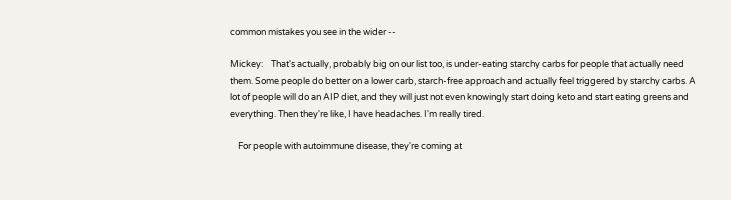common mistakes you see in the wider --

Mickey:    That's actually, probably big on our list too, is under-eating starchy carbs for people that actually need them. Some people do better on a lower carb, starch-free approach and actually feel triggered by starchy carbs. A lot of people will do an AIP diet, and they will just not even knowingly start doing keto and start eating greens and everything. Then they're like, I have headaches. I'm really tired.

    For people with autoimmune disease, they're coming at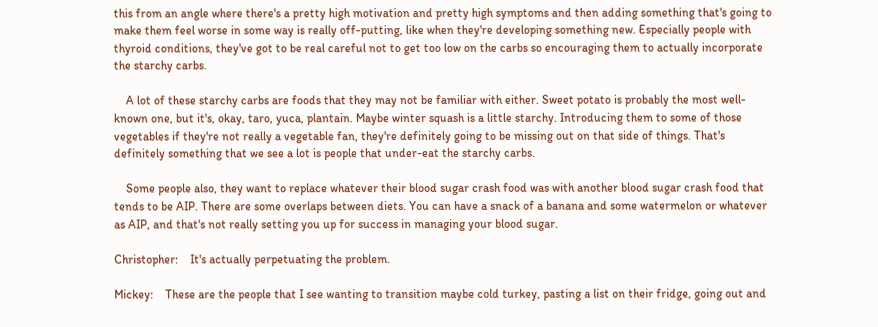this from an angle where there's a pretty high motivation and pretty high symptoms and then adding something that's going to make them feel worse in some way is really off-putting, like when they're developing something new. Especially people with thyroid conditions, they've got to be real careful not to get too low on the carbs so encouraging them to actually incorporate the starchy carbs.

    A lot of these starchy carbs are foods that they may not be familiar with either. Sweet potato is probably the most well-known one, but it's, okay, taro, yuca, plantain. Maybe winter squash is a little starchy. Introducing them to some of those vegetables if they're not really a vegetable fan, they're definitely going to be missing out on that side of things. That's definitely something that we see a lot is people that under-eat the starchy carbs.

    Some people also, they want to replace whatever their blood sugar crash food was with another blood sugar crash food that tends to be AIP. There are some overlaps between diets. You can have a snack of a banana and some watermelon or whatever as AIP, and that's not really setting you up for success in managing your blood sugar.

Christopher:    It's actually perpetuating the problem.

Mickey:    These are the people that I see wanting to transition maybe cold turkey, pasting a list on their fridge, going out and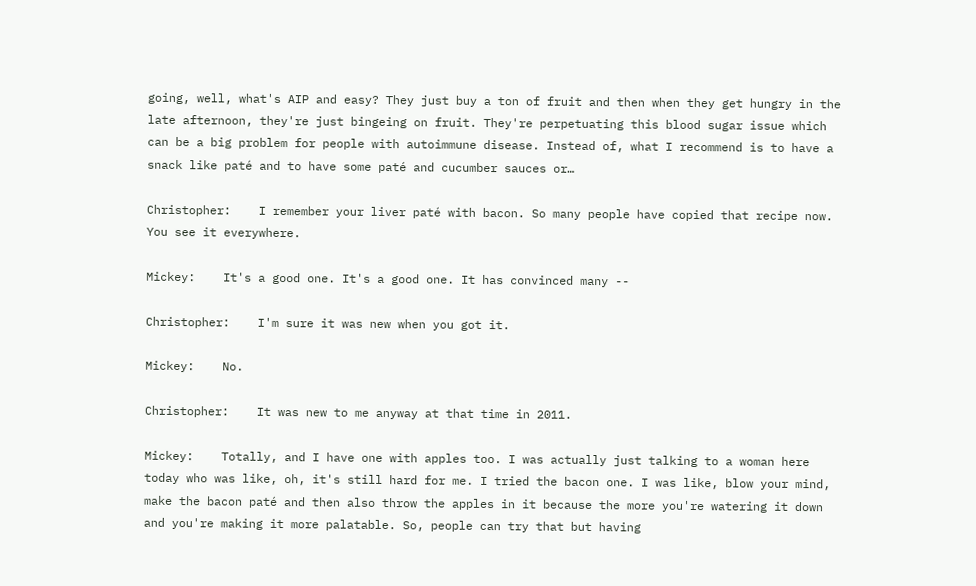going, well, what's AIP and easy? They just buy a ton of fruit and then when they get hungry in the late afternoon, they're just bingeing on fruit. They're perpetuating this blood sugar issue which can be a big problem for people with autoimmune disease. Instead of, what I recommend is to have a snack like paté and to have some paté and cucumber sauces or…

Christopher:    I remember your liver paté with bacon. So many people have copied that recipe now. You see it everywhere.

Mickey:    It's a good one. It's a good one. It has convinced many --

Christopher:    I'm sure it was new when you got it.

Mickey:    No.

Christopher:    It was new to me anyway at that time in 2011.

Mickey:    Totally, and I have one with apples too. I was actually just talking to a woman here today who was like, oh, it's still hard for me. I tried the bacon one. I was like, blow your mind, make the bacon paté and then also throw the apples in it because the more you're watering it down and you're making it more palatable. So, people can try that but having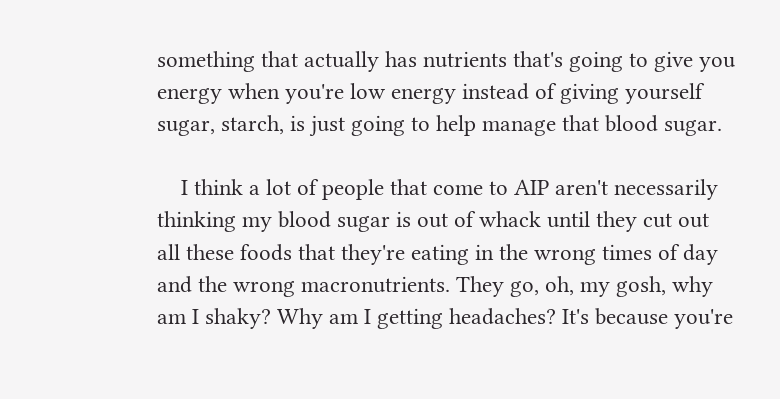something that actually has nutrients that's going to give you energy when you're low energy instead of giving yourself sugar, starch, is just going to help manage that blood sugar.

    I think a lot of people that come to AIP aren't necessarily thinking my blood sugar is out of whack until they cut out all these foods that they're eating in the wrong times of day and the wrong macronutrients. They go, oh, my gosh, why am I shaky? Why am I getting headaches? It's because you're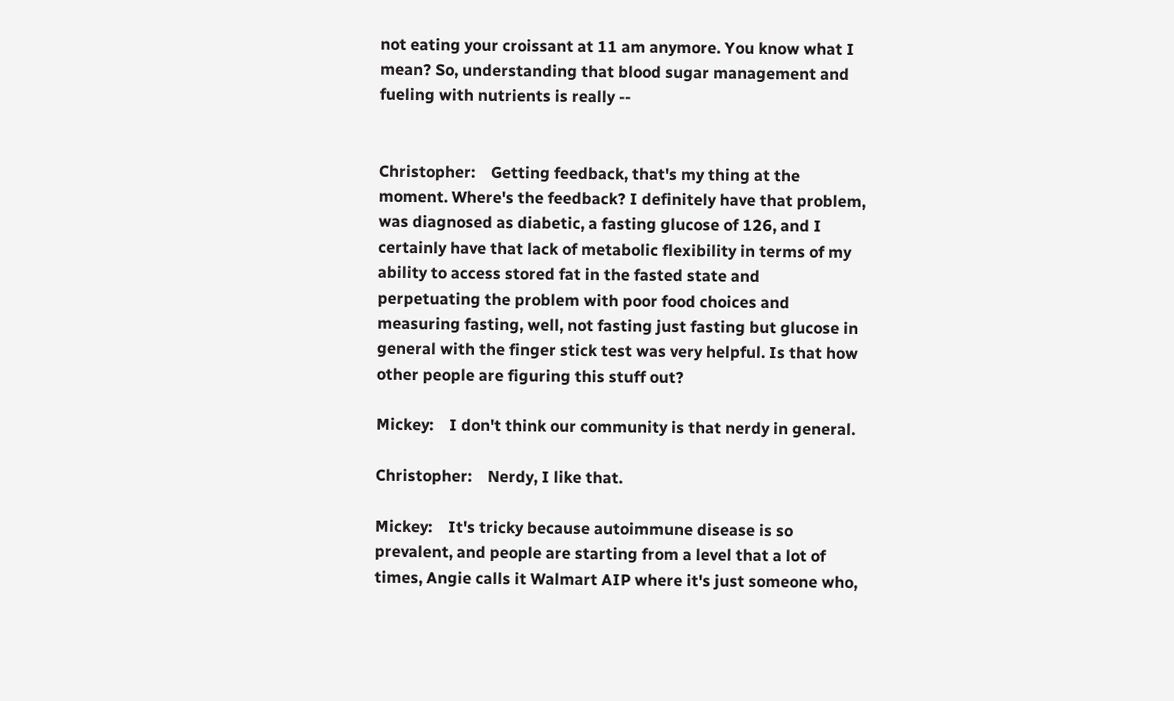not eating your croissant at 11 am anymore. You know what I mean? So, understanding that blood sugar management and fueling with nutrients is really --


Christopher:    Getting feedback, that's my thing at the moment. Where's the feedback? I definitely have that problem, was diagnosed as diabetic, a fasting glucose of 126, and I certainly have that lack of metabolic flexibility in terms of my ability to access stored fat in the fasted state and perpetuating the problem with poor food choices and measuring fasting, well, not fasting just fasting but glucose in general with the finger stick test was very helpful. Is that how other people are figuring this stuff out?

Mickey:    I don't think our community is that nerdy in general.

Christopher:    Nerdy, I like that.

Mickey:    It's tricky because autoimmune disease is so prevalent, and people are starting from a level that a lot of times, Angie calls it Walmart AIP where it's just someone who,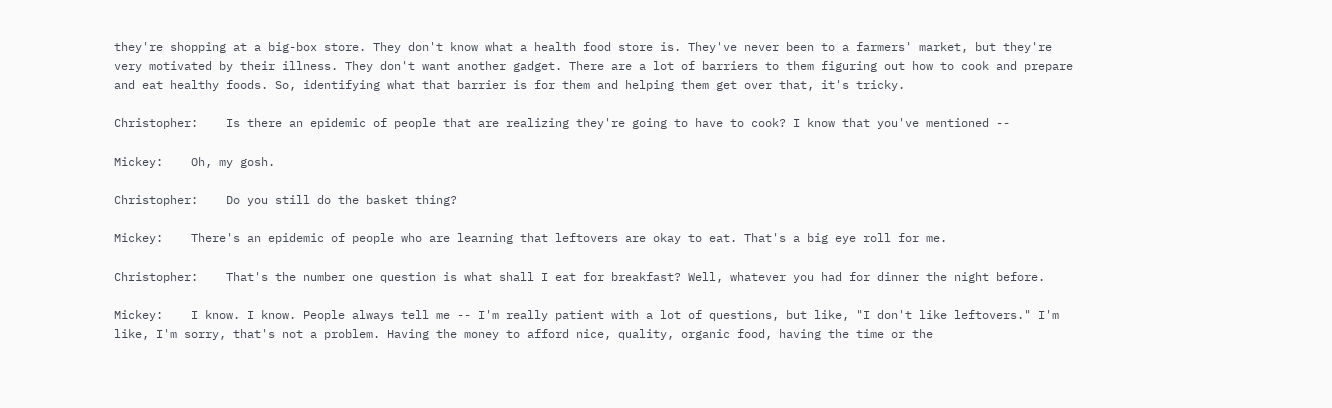they're shopping at a big-box store. They don't know what a health food store is. They've never been to a farmers' market, but they're very motivated by their illness. They don't want another gadget. There are a lot of barriers to them figuring out how to cook and prepare and eat healthy foods. So, identifying what that barrier is for them and helping them get over that, it's tricky.

Christopher:    Is there an epidemic of people that are realizing they're going to have to cook? I know that you've mentioned --

Mickey:    Oh, my gosh.

Christopher:    Do you still do the basket thing?

Mickey:    There's an epidemic of people who are learning that leftovers are okay to eat. That's a big eye roll for me.

Christopher:    That's the number one question is what shall I eat for breakfast? Well, whatever you had for dinner the night before.

Mickey:    I know. I know. People always tell me -- I'm really patient with a lot of questions, but like, "I don't like leftovers." I'm like, I'm sorry, that's not a problem. Having the money to afford nice, quality, organic food, having the time or the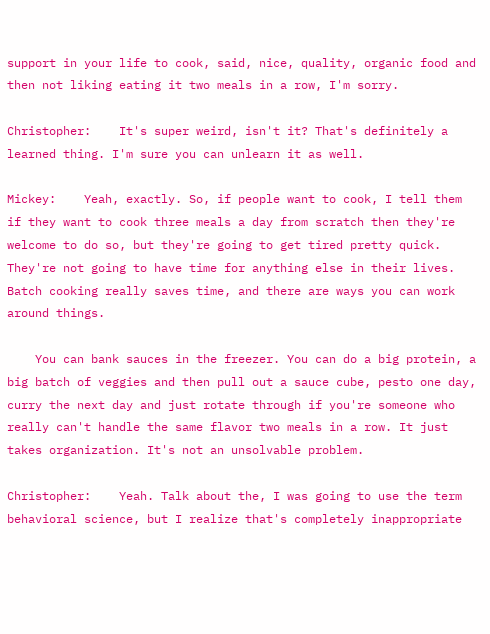support in your life to cook, said, nice, quality, organic food and then not liking eating it two meals in a row, I'm sorry.

Christopher:    It's super weird, isn't it? That's definitely a learned thing. I'm sure you can unlearn it as well.

Mickey:    Yeah, exactly. So, if people want to cook, I tell them if they want to cook three meals a day from scratch then they're welcome to do so, but they're going to get tired pretty quick. They're not going to have time for anything else in their lives. Batch cooking really saves time, and there are ways you can work around things.

    You can bank sauces in the freezer. You can do a big protein, a big batch of veggies and then pull out a sauce cube, pesto one day, curry the next day and just rotate through if you're someone who really can't handle the same flavor two meals in a row. It just takes organization. It's not an unsolvable problem.

Christopher:    Yeah. Talk about the, I was going to use the term behavioral science, but I realize that's completely inappropriate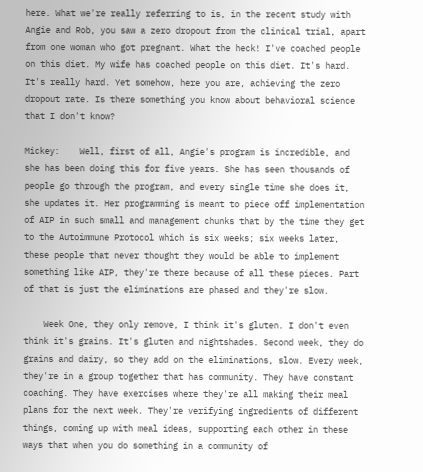here. What we're really referring to is, in the recent study with Angie and Rob, you saw a zero dropout from the clinical trial, apart from one woman who got pregnant. What the heck! I've coached people on this diet. My wife has coached people on this diet. It's hard. It's really hard. Yet somehow, here you are, achieving the zero dropout rate. Is there something you know about behavioral science that I don't know?

Mickey:    Well, first of all, Angie's program is incredible, and she has been doing this for five years. She has seen thousands of people go through the program, and every single time she does it, she updates it. Her programming is meant to piece off implementation of AIP in such small and management chunks that by the time they get to the Autoimmune Protocol which is six weeks; six weeks later, these people that never thought they would be able to implement something like AIP, they're there because of all these pieces. Part of that is just the eliminations are phased and they're slow.

    Week One, they only remove, I think it's gluten. I don't even think it's grains. It's gluten and nightshades. Second week, they do grains and dairy, so they add on the eliminations, slow. Every week, they're in a group together that has community. They have constant coaching. They have exercises where they're all making their meal plans for the next week. They're verifying ingredients of different things, coming up with meal ideas, supporting each other in these ways that when you do something in a community of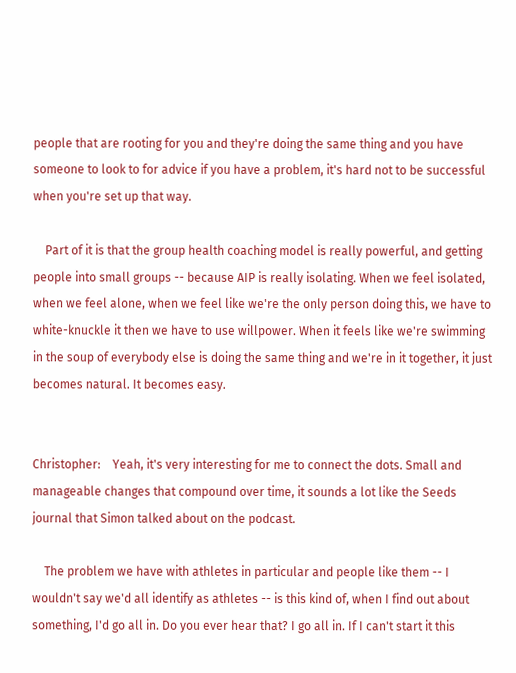people that are rooting for you and they're doing the same thing and you have someone to look to for advice if you have a problem, it's hard not to be successful when you're set up that way.

    Part of it is that the group health coaching model is really powerful, and getting people into small groups -- because AIP is really isolating. When we feel isolated, when we feel alone, when we feel like we're the only person doing this, we have to white-knuckle it then we have to use willpower. When it feels like we're swimming in the soup of everybody else is doing the same thing and we're in it together, it just becomes natural. It becomes easy.


Christopher:    Yeah, it's very interesting for me to connect the dots. Small and manageable changes that compound over time, it sounds a lot like the Seeds journal that Simon talked about on the podcast.

    The problem we have with athletes in particular and people like them -- I wouldn't say we'd all identify as athletes -- is this kind of, when I find out about something, I'd go all in. Do you ever hear that? I go all in. If I can't start it this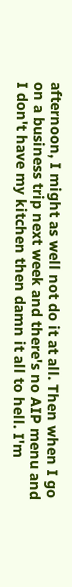afternoon, I might as well not do it at all. Then when I go on a business trip next week and there's no AIP menu and I don't have my kitchen then damn it all to hell. I'm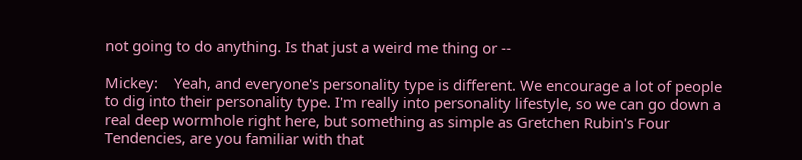not going to do anything. Is that just a weird me thing or --

Mickey:    Yeah, and everyone's personality type is different. We encourage a lot of people to dig into their personality type. I'm really into personality lifestyle, so we can go down a real deep wormhole right here, but something as simple as Gretchen Rubin's Four Tendencies, are you familiar with that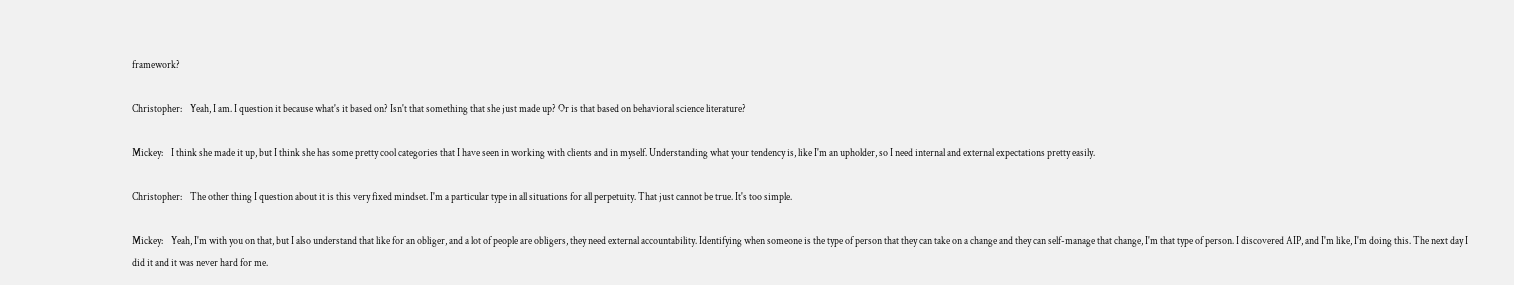framework?

Christopher:    Yeah, I am. I question it because what's it based on? Isn't that something that she just made up? Or is that based on behavioral science literature?

Mickey:    I think she made it up, but I think she has some pretty cool categories that I have seen in working with clients and in myself. Understanding what your tendency is, like I'm an upholder, so I need internal and external expectations pretty easily.

Christopher:    The other thing I question about it is this very fixed mindset. I'm a particular type in all situations for all perpetuity. That just cannot be true. It's too simple.

Mickey:    Yeah, I'm with you on that, but I also understand that like for an obliger, and a lot of people are obligers, they need external accountability. Identifying when someone is the type of person that they can take on a change and they can self-manage that change, I'm that type of person. I discovered AIP, and I'm like, I'm doing this. The next day I did it and it was never hard for me.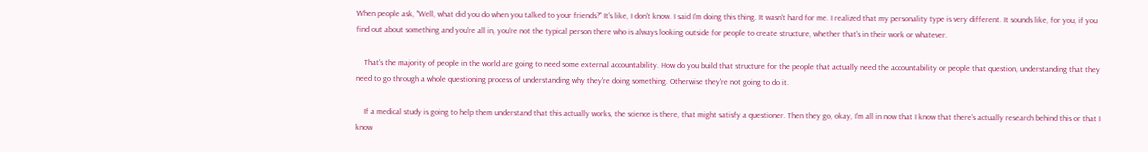When people ask, "Well, what did you do when you talked to your friends?" It's like, I don't know. I said I'm doing this thing. It wasn't hard for me. I realized that my personality type is very different. It sounds like, for you, if you find out about something and you're all in, you're not the typical person there who is always looking outside for people to create structure, whether that's in their work or whatever.

    That's the majority of people in the world are going to need some external accountability. How do you build that structure for the people that actually need the accountability or people that question, understanding that they need to go through a whole questioning process of understanding why they're doing something. Otherwise they're not going to do it.

    If a medical study is going to help them understand that this actually works, the science is there, that might satisfy a questioner. Then they go, okay, I'm all in now that I know that there's actually research behind this or that I know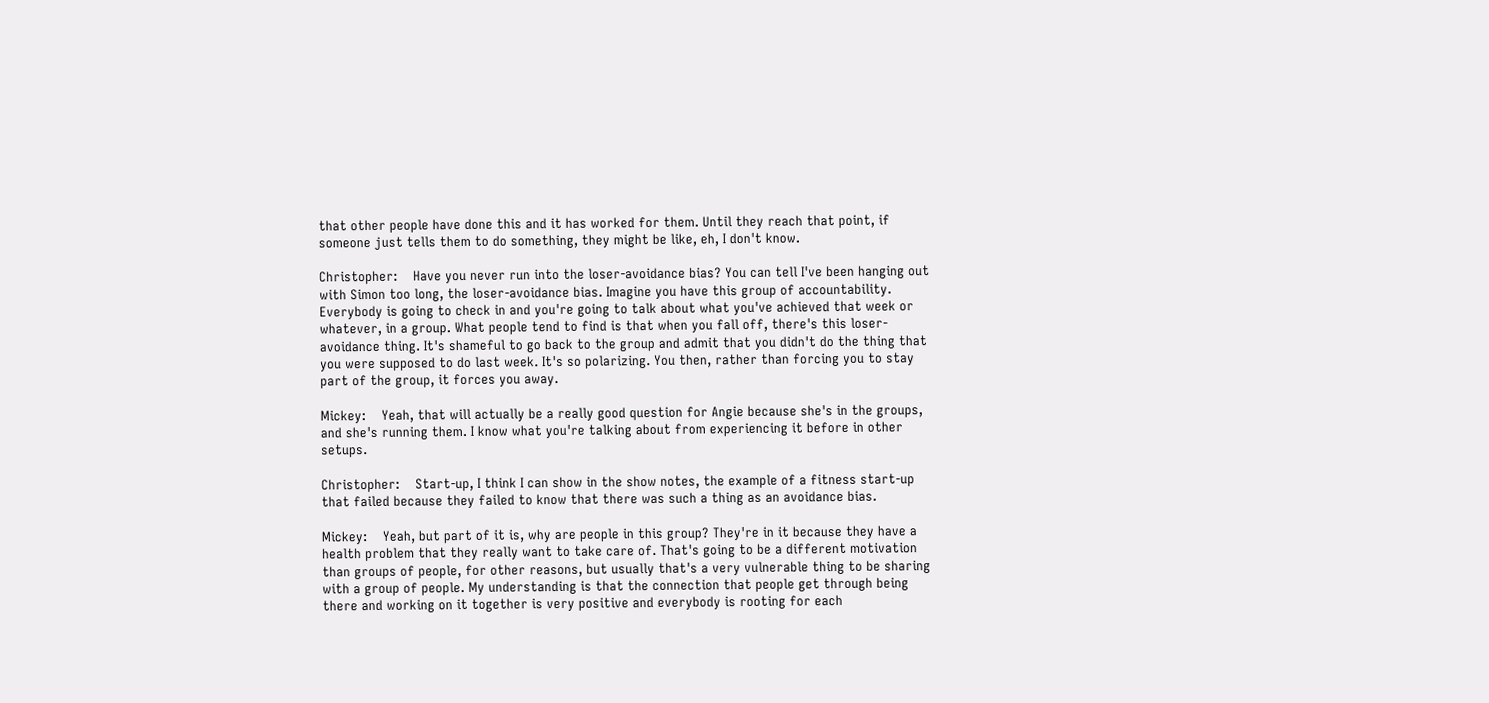that other people have done this and it has worked for them. Until they reach that point, if someone just tells them to do something, they might be like, eh, I don't know.

Christopher:    Have you never run into the loser-avoidance bias? You can tell I've been hanging out with Simon too long, the loser-avoidance bias. Imagine you have this group of accountability. Everybody is going to check in and you're going to talk about what you've achieved that week or whatever, in a group. What people tend to find is that when you fall off, there's this loser-avoidance thing. It's shameful to go back to the group and admit that you didn't do the thing that you were supposed to do last week. It's so polarizing. You then, rather than forcing you to stay part of the group, it forces you away.

Mickey:    Yeah, that will actually be a really good question for Angie because she's in the groups, and she's running them. I know what you're talking about from experiencing it before in other setups.

Christopher:    Start-up, I think I can show in the show notes, the example of a fitness start-up that failed because they failed to know that there was such a thing as an avoidance bias.

Mickey:    Yeah, but part of it is, why are people in this group? They're in it because they have a health problem that they really want to take care of. That's going to be a different motivation than groups of people, for other reasons, but usually that's a very vulnerable thing to be sharing with a group of people. My understanding is that the connection that people get through being there and working on it together is very positive and everybody is rooting for each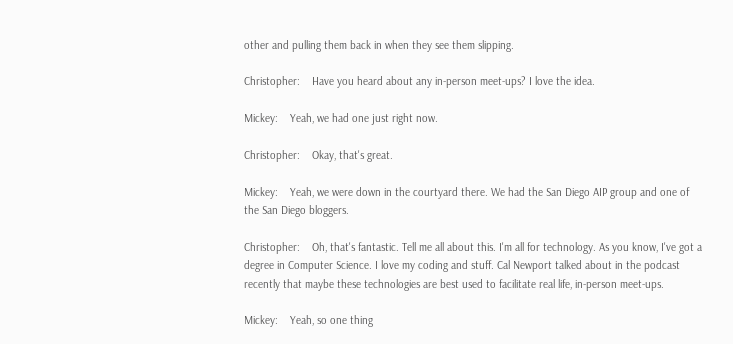other and pulling them back in when they see them slipping.

Christopher:    Have you heard about any in-person meet-ups? I love the idea.

Mickey:    Yeah, we had one just right now.

Christopher:    Okay, that's great.

Mickey:    Yeah, we were down in the courtyard there. We had the San Diego AIP group and one of the San Diego bloggers.

Christopher:    Oh, that's fantastic. Tell me all about this. I'm all for technology. As you know, I've got a degree in Computer Science. I love my coding and stuff. Cal Newport talked about in the podcast recently that maybe these technologies are best used to facilitate real life, in-person meet-ups.

Mickey:    Yeah, so one thing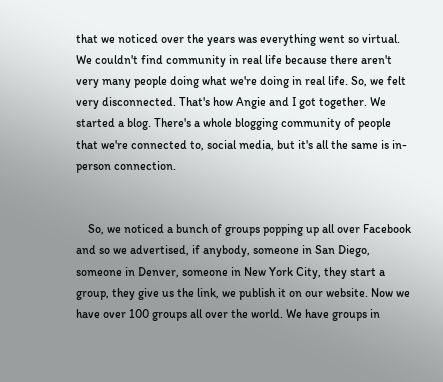that we noticed over the years was everything went so virtual. We couldn't find community in real life because there aren't very many people doing what we're doing in real life. So, we felt very disconnected. That's how Angie and I got together. We started a blog. There's a whole blogging community of people that we're connected to, social media, but it's all the same is in-person connection.


    So, we noticed a bunch of groups popping up all over Facebook and so we advertised, if anybody, someone in San Diego, someone in Denver, someone in New York City, they start a group, they give us the link, we publish it on our website. Now we have over 100 groups all over the world. We have groups in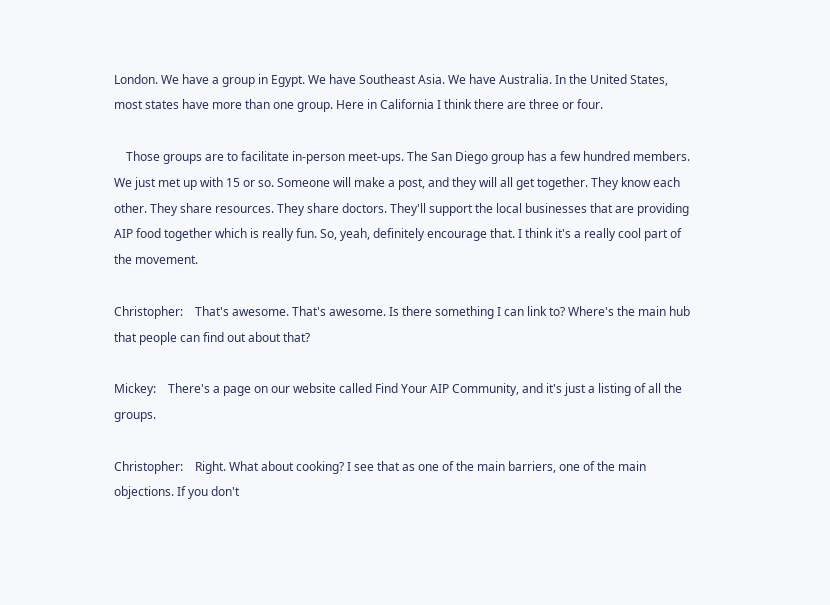London. We have a group in Egypt. We have Southeast Asia. We have Australia. In the United States, most states have more than one group. Here in California I think there are three or four.

    Those groups are to facilitate in-person meet-ups. The San Diego group has a few hundred members. We just met up with 15 or so. Someone will make a post, and they will all get together. They know each other. They share resources. They share doctors. They'll support the local businesses that are providing AIP food together which is really fun. So, yeah, definitely encourage that. I think it's a really cool part of the movement.

Christopher:    That's awesome. That's awesome. Is there something I can link to? Where's the main hub that people can find out about that?

Mickey:    There's a page on our website called Find Your AIP Community, and it's just a listing of all the groups.

Christopher:    Right. What about cooking? I see that as one of the main barriers, one of the main objections. If you don't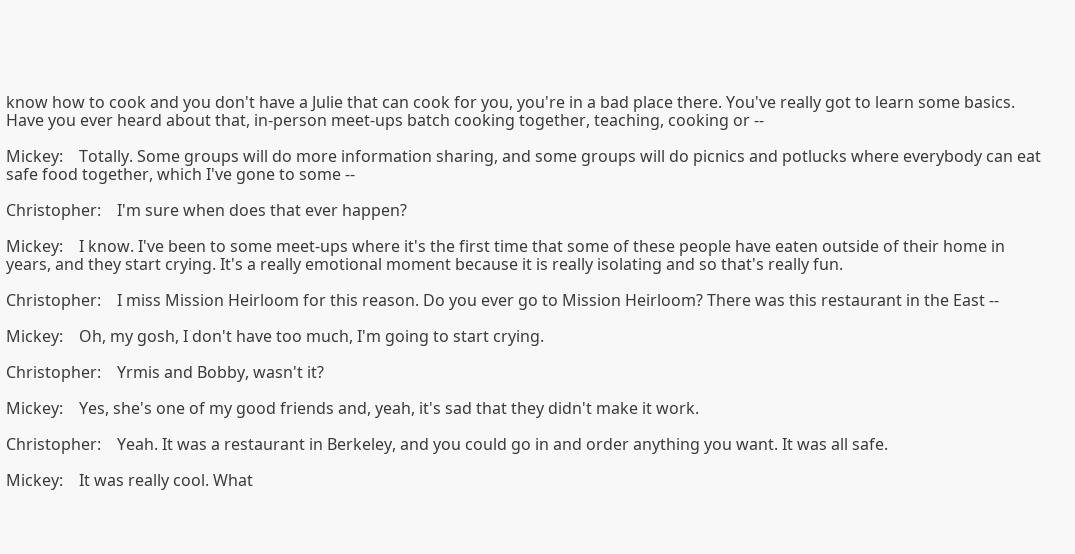know how to cook and you don't have a Julie that can cook for you, you're in a bad place there. You've really got to learn some basics. Have you ever heard about that, in-person meet-ups batch cooking together, teaching, cooking or --

Mickey:    Totally. Some groups will do more information sharing, and some groups will do picnics and potlucks where everybody can eat safe food together, which I've gone to some --

Christopher:    I'm sure when does that ever happen?

Mickey:    I know. I've been to some meet-ups where it's the first time that some of these people have eaten outside of their home in years, and they start crying. It's a really emotional moment because it is really isolating and so that's really fun.

Christopher:    I miss Mission Heirloom for this reason. Do you ever go to Mission Heirloom? There was this restaurant in the East --

Mickey:    Oh, my gosh, I don't have too much, I'm going to start crying.

Christopher:    Yrmis and Bobby, wasn't it?

Mickey:    Yes, she's one of my good friends and, yeah, it's sad that they didn't make it work.

Christopher:    Yeah. It was a restaurant in Berkeley, and you could go in and order anything you want. It was all safe.

Mickey:    It was really cool. What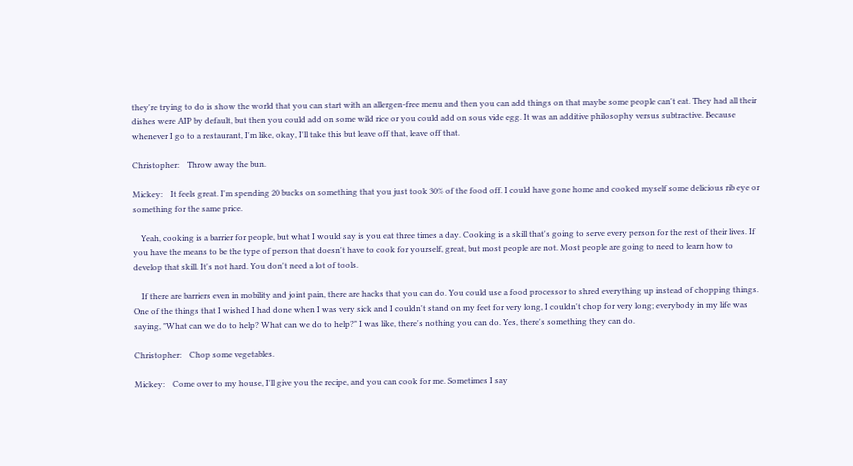they're trying to do is show the world that you can start with an allergen-free menu and then you can add things on that maybe some people can't eat. They had all their dishes were AIP by default, but then you could add on some wild rice or you could add on sous vide egg. It was an additive philosophy versus subtractive. Because whenever I go to a restaurant, I'm like, okay, I'll take this but leave off that, leave off that.

Christopher:    Throw away the bun.

Mickey:    It feels great. I'm spending 20 bucks on something that you just took 30% of the food off. I could have gone home and cooked myself some delicious rib eye or something for the same price.

    Yeah, cooking is a barrier for people, but what I would say is you eat three times a day. Cooking is a skill that's going to serve every person for the rest of their lives. If you have the means to be the type of person that doesn't have to cook for yourself, great, but most people are not. Most people are going to need to learn how to develop that skill. It's not hard. You don't need a lot of tools.

    If there are barriers even in mobility and joint pain, there are hacks that you can do. You could use a food processor to shred everything up instead of chopping things. One of the things that I wished I had done when I was very sick and I couldn't stand on my feet for very long, I couldn't chop for very long; everybody in my life was saying, "What can we do to help? What can we do to help?" I was like, there's nothing you can do. Yes, there's something they can do.

Christopher:    Chop some vegetables.

Mickey:    Come over to my house, I'll give you the recipe, and you can cook for me. Sometimes I say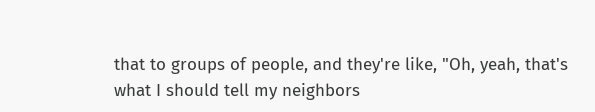that to groups of people, and they're like, "Oh, yeah, that's what I should tell my neighbors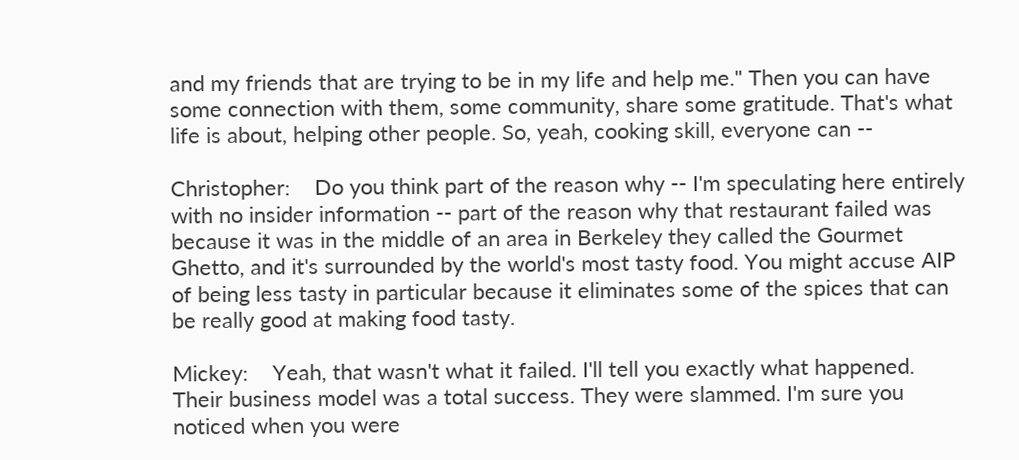and my friends that are trying to be in my life and help me." Then you can have some connection with them, some community, share some gratitude. That's what life is about, helping other people. So, yeah, cooking skill, everyone can --

Christopher:    Do you think part of the reason why -- I'm speculating here entirely with no insider information -- part of the reason why that restaurant failed was because it was in the middle of an area in Berkeley they called the Gourmet Ghetto, and it's surrounded by the world's most tasty food. You might accuse AIP of being less tasty in particular because it eliminates some of the spices that can be really good at making food tasty.

Mickey:    Yeah, that wasn't what it failed. I'll tell you exactly what happened. Their business model was a total success. They were slammed. I'm sure you noticed when you were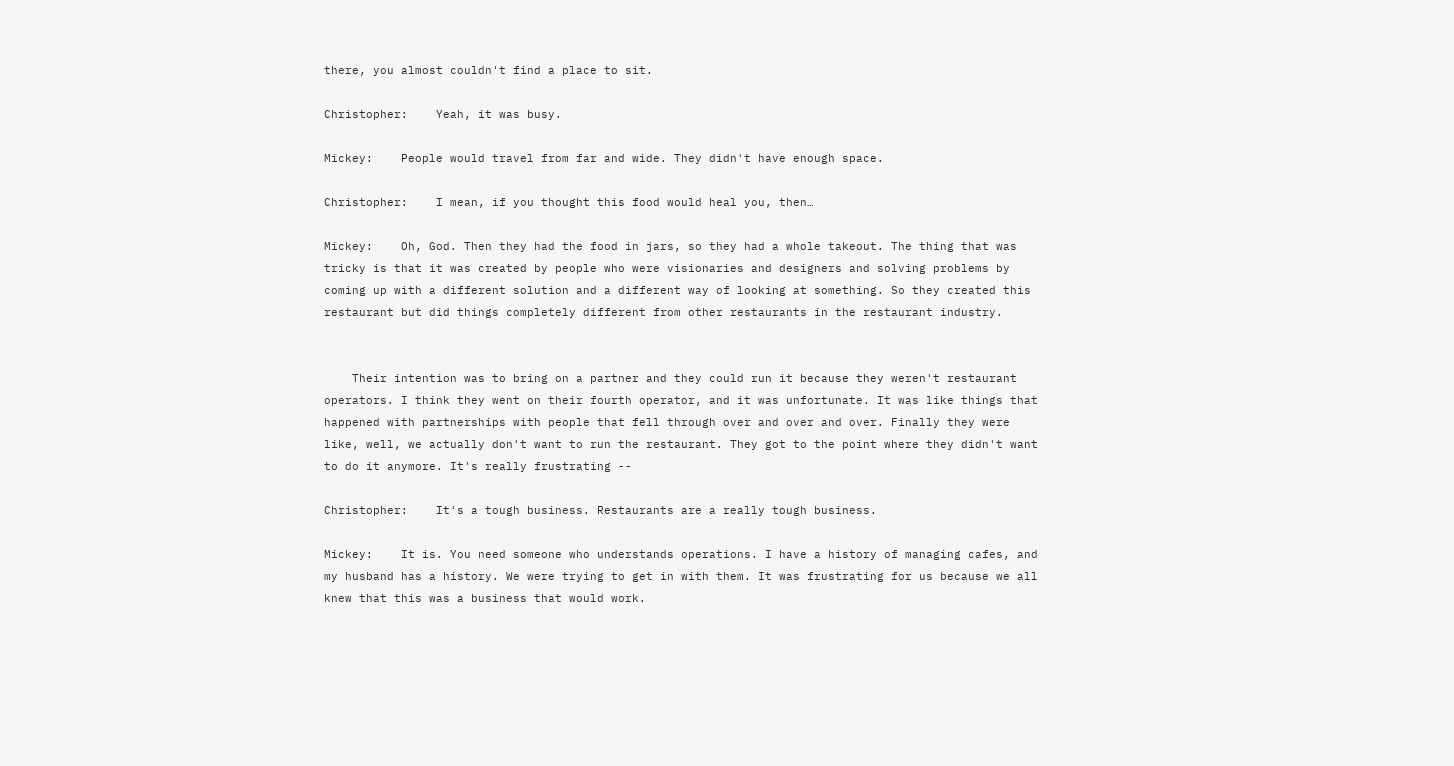there, you almost couldn't find a place to sit.

Christopher:    Yeah, it was busy.

Mickey:    People would travel from far and wide. They didn't have enough space.

Christopher:    I mean, if you thought this food would heal you, then…

Mickey:    Oh, God. Then they had the food in jars, so they had a whole takeout. The thing that was tricky is that it was created by people who were visionaries and designers and solving problems by coming up with a different solution and a different way of looking at something. So they created this restaurant but did things completely different from other restaurants in the restaurant industry.


    Their intention was to bring on a partner and they could run it because they weren't restaurant operators. I think they went on their fourth operator, and it was unfortunate. It was like things that happened with partnerships with people that fell through over and over and over. Finally they were like, well, we actually don't want to run the restaurant. They got to the point where they didn't want to do it anymore. It's really frustrating --

Christopher:    It's a tough business. Restaurants are a really tough business.

Mickey:    It is. You need someone who understands operations. I have a history of managing cafes, and my husband has a history. We were trying to get in with them. It was frustrating for us because we all knew that this was a business that would work.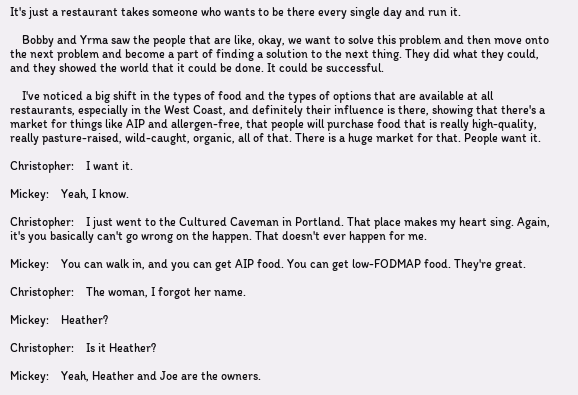It's just a restaurant takes someone who wants to be there every single day and run it.

    Bobby and Yrma saw the people that are like, okay, we want to solve this problem and then move onto the next problem and become a part of finding a solution to the next thing. They did what they could, and they showed the world that it could be done. It could be successful.

    I've noticed a big shift in the types of food and the types of options that are available at all restaurants, especially in the West Coast, and definitely their influence is there, showing that there's a market for things like AIP and allergen-free, that people will purchase food that is really high-quality, really pasture-raised, wild-caught, organic, all of that. There is a huge market for that. People want it.

Christopher:    I want it.

Mickey:    Yeah, I know.

Christopher:    I just went to the Cultured Caveman in Portland. That place makes my heart sing. Again, it's you basically can't go wrong on the happen. That doesn't ever happen for me.

Mickey:    You can walk in, and you can get AIP food. You can get low-FODMAP food. They're great.

Christopher:    The woman, I forgot her name.

Mickey:    Heather?

Christopher:    Is it Heather?

Mickey:    Yeah, Heather and Joe are the owners.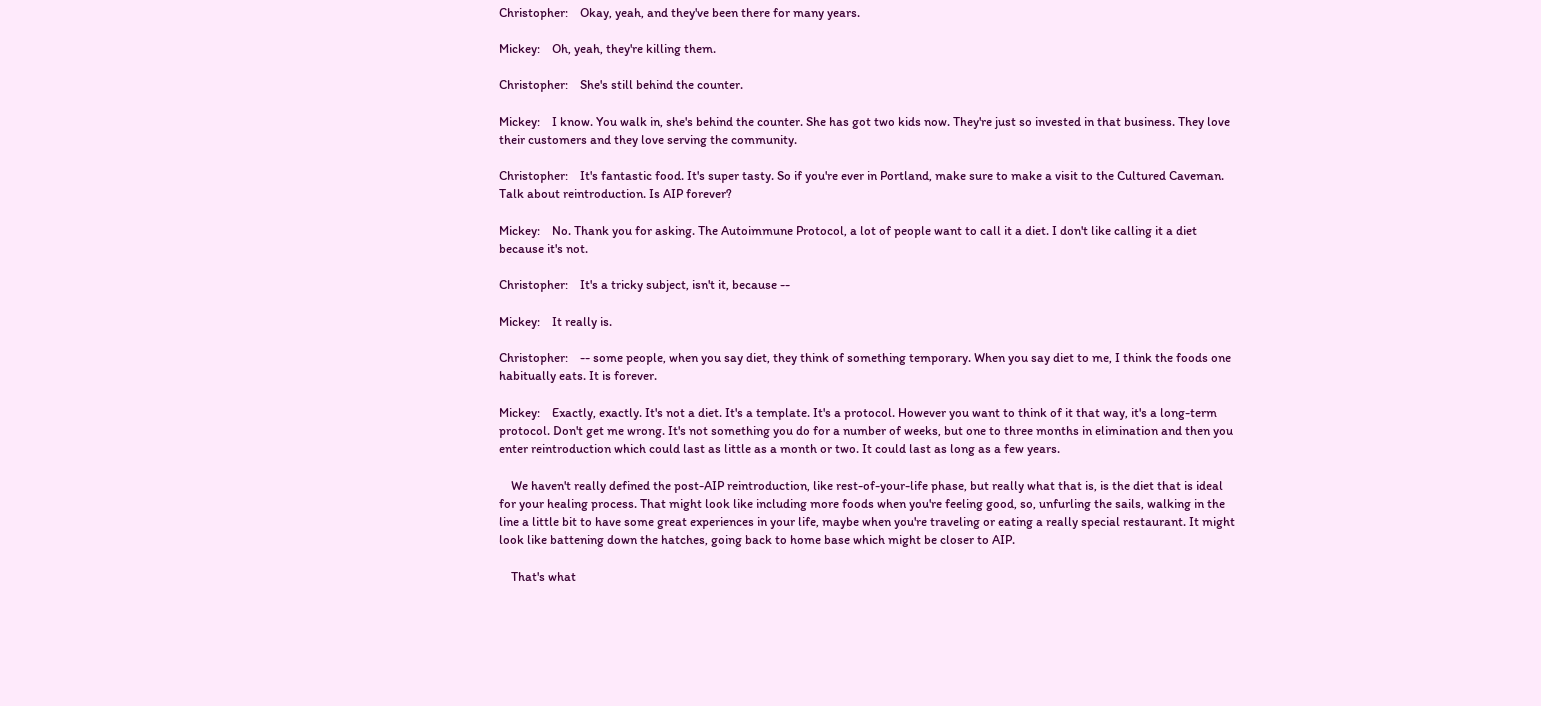Christopher:    Okay, yeah, and they've been there for many years.

Mickey:    Oh, yeah, they're killing them.

Christopher:    She's still behind the counter.

Mickey:    I know. You walk in, she's behind the counter. She has got two kids now. They're just so invested in that business. They love their customers and they love serving the community.

Christopher:    It's fantastic food. It's super tasty. So if you're ever in Portland, make sure to make a visit to the Cultured Caveman. Talk about reintroduction. Is AIP forever?

Mickey:    No. Thank you for asking. The Autoimmune Protocol, a lot of people want to call it a diet. I don't like calling it a diet because it's not.

Christopher:    It's a tricky subject, isn't it, because --

Mickey:    It really is.

Christopher:    -- some people, when you say diet, they think of something temporary. When you say diet to me, I think the foods one habitually eats. It is forever.

Mickey:    Exactly, exactly. It's not a diet. It's a template. It's a protocol. However you want to think of it that way, it's a long-term protocol. Don't get me wrong. It's not something you do for a number of weeks, but one to three months in elimination and then you enter reintroduction which could last as little as a month or two. It could last as long as a few years.

    We haven't really defined the post-AIP reintroduction, like rest-of-your-life phase, but really what that is, is the diet that is ideal for your healing process. That might look like including more foods when you're feeling good, so, unfurling the sails, walking in the line a little bit to have some great experiences in your life, maybe when you're traveling or eating a really special restaurant. It might look like battening down the hatches, going back to home base which might be closer to AIP.

    That's what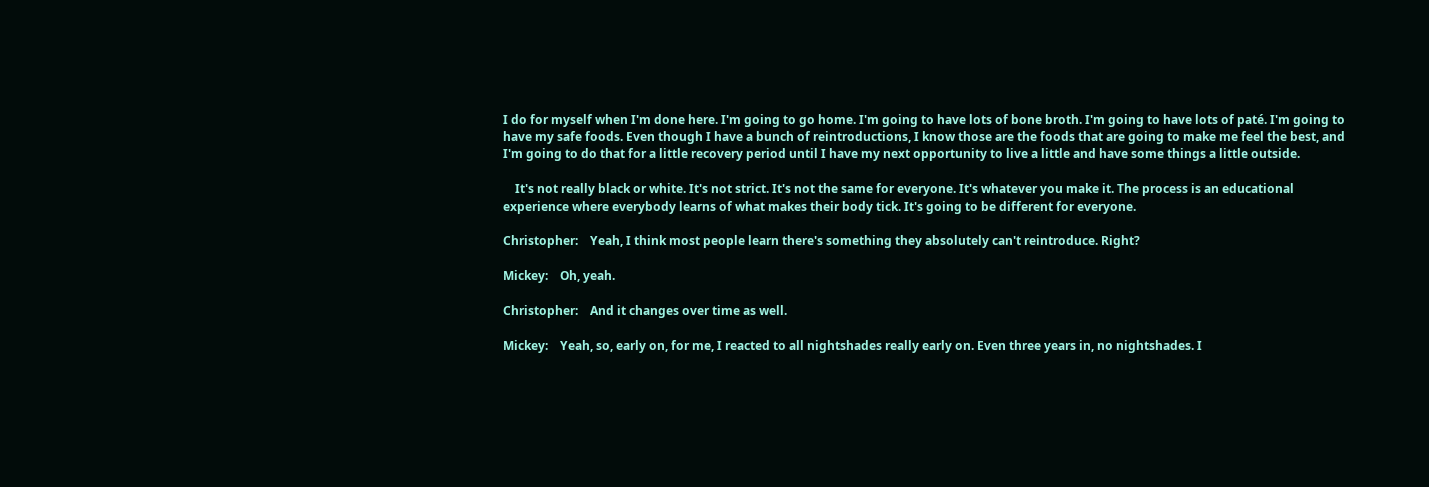I do for myself when I'm done here. I'm going to go home. I'm going to have lots of bone broth. I'm going to have lots of paté. I'm going to have my safe foods. Even though I have a bunch of reintroductions, I know those are the foods that are going to make me feel the best, and I'm going to do that for a little recovery period until I have my next opportunity to live a little and have some things a little outside.

    It's not really black or white. It's not strict. It's not the same for everyone. It's whatever you make it. The process is an educational experience where everybody learns of what makes their body tick. It's going to be different for everyone.

Christopher:    Yeah, I think most people learn there's something they absolutely can't reintroduce. Right?

Mickey:    Oh, yeah.

Christopher:    And it changes over time as well.

Mickey:    Yeah, so, early on, for me, I reacted to all nightshades really early on. Even three years in, no nightshades. I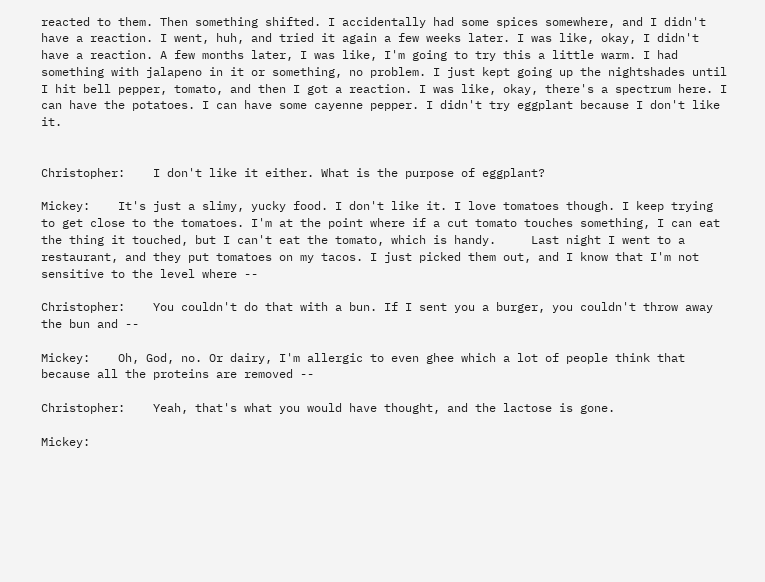reacted to them. Then something shifted. I accidentally had some spices somewhere, and I didn't have a reaction. I went, huh, and tried it again a few weeks later. I was like, okay, I didn't have a reaction. A few months later, I was like, I'm going to try this a little warm. I had something with jalapeno in it or something, no problem. I just kept going up the nightshades until I hit bell pepper, tomato, and then I got a reaction. I was like, okay, there's a spectrum here. I can have the potatoes. I can have some cayenne pepper. I didn't try eggplant because I don't like it.


Christopher:    I don't like it either. What is the purpose of eggplant?

Mickey:    It's just a slimy, yucky food. I don't like it. I love tomatoes though. I keep trying to get close to the tomatoes. I'm at the point where if a cut tomato touches something, I can eat the thing it touched, but I can't eat the tomato, which is handy.     Last night I went to a restaurant, and they put tomatoes on my tacos. I just picked them out, and I know that I'm not sensitive to the level where --

Christopher:    You couldn't do that with a bun. If I sent you a burger, you couldn't throw away the bun and --

Mickey:    Oh, God, no. Or dairy, I'm allergic to even ghee which a lot of people think that because all the proteins are removed --

Christopher:    Yeah, that's what you would have thought, and the lactose is gone.

Mickey: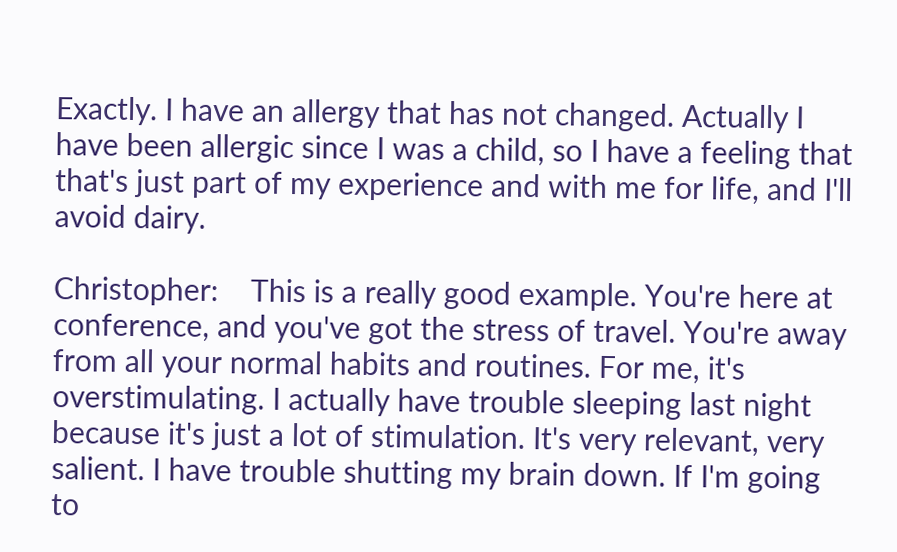Exactly. I have an allergy that has not changed. Actually I have been allergic since I was a child, so I have a feeling that that's just part of my experience and with me for life, and I'll avoid dairy.

Christopher:    This is a really good example. You're here at conference, and you've got the stress of travel. You're away from all your normal habits and routines. For me, it's overstimulating. I actually have trouble sleeping last night because it's just a lot of stimulation. It's very relevant, very salient. I have trouble shutting my brain down. If I'm going to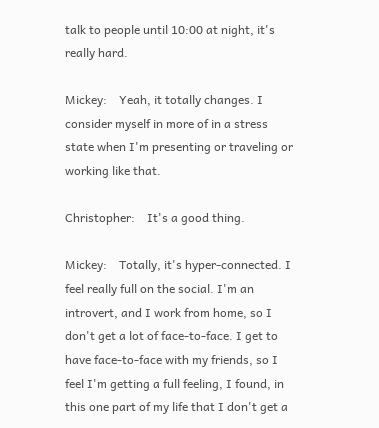talk to people until 10:00 at night, it's really hard.

Mickey:    Yeah, it totally changes. I consider myself in more of in a stress state when I'm presenting or traveling or working like that.

Christopher:    It's a good thing.

Mickey:    Totally, it's hyper-connected. I feel really full on the social. I'm an introvert, and I work from home, so I don't get a lot of face-to-face. I get to have face-to-face with my friends, so I feel I'm getting a full feeling, I found, in this one part of my life that I don't get a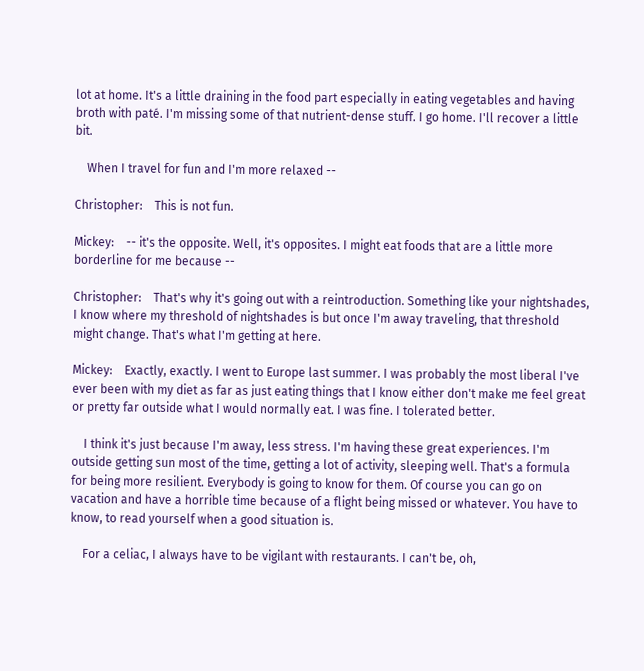lot at home. It's a little draining in the food part especially in eating vegetables and having broth with paté. I'm missing some of that nutrient-dense stuff. I go home. I'll recover a little bit.

    When I travel for fun and I'm more relaxed --

Christopher:    This is not fun.

Mickey:    -- it's the opposite. Well, it's opposites. I might eat foods that are a little more borderline for me because --

Christopher:    That's why it's going out with a reintroduction. Something like your nightshades, I know where my threshold of nightshades is but once I'm away traveling, that threshold might change. That's what I'm getting at here.

Mickey:    Exactly, exactly. I went to Europe last summer. I was probably the most liberal I've ever been with my diet as far as just eating things that I know either don't make me feel great or pretty far outside what I would normally eat. I was fine. I tolerated better.

    I think it's just because I'm away, less stress. I'm having these great experiences. I'm outside getting sun most of the time, getting a lot of activity, sleeping well. That's a formula for being more resilient. Everybody is going to know for them. Of course you can go on vacation and have a horrible time because of a flight being missed or whatever. You have to know, to read yourself when a good situation is.

    For a celiac, I always have to be vigilant with restaurants. I can't be, oh,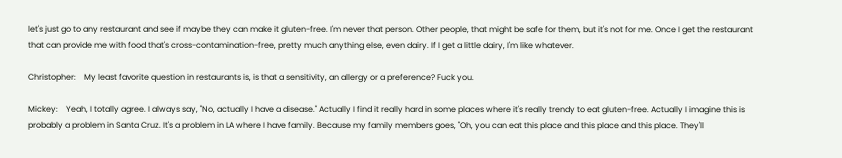let's just go to any restaurant and see if maybe they can make it gluten-free. I'm never that person. Other people, that might be safe for them, but it's not for me. Once I get the restaurant that can provide me with food that's cross-contamination-free, pretty much anything else, even dairy. If I get a little dairy, I'm like whatever.

Christopher:    My least favorite question in restaurants is, is that a sensitivity, an allergy or a preference? Fuck you.

Mickey:    Yeah, I totally agree. I always say, "No, actually I have a disease." Actually I find it really hard in some places where it's really trendy to eat gluten-free. Actually I imagine this is probably a problem in Santa Cruz. It's a problem in LA where I have family. Because my family members goes, "Oh, you can eat this place and this place and this place. They'll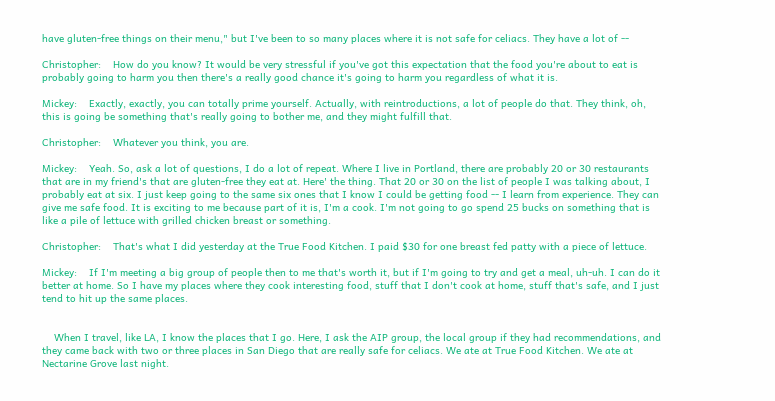have gluten-free things on their menu," but I've been to so many places where it is not safe for celiacs. They have a lot of --

Christopher:    How do you know? It would be very stressful if you've got this expectation that the food you're about to eat is probably going to harm you then there's a really good chance it's going to harm you regardless of what it is.

Mickey:    Exactly, exactly, you can totally prime yourself. Actually, with reintroductions, a lot of people do that. They think, oh, this is going be something that's really going to bother me, and they might fulfill that.

Christopher:    Whatever you think, you are.

Mickey:    Yeah. So, ask a lot of questions, I do a lot of repeat. Where I live in Portland, there are probably 20 or 30 restaurants that are in my friend's that are gluten-free they eat at. Here' the thing. That 20 or 30 on the list of people I was talking about, I probably eat at six. I just keep going to the same six ones that I know I could be getting food -- I learn from experience. They can give me safe food. It is exciting to me because part of it is, I'm a cook. I'm not going to go spend 25 bucks on something that is like a pile of lettuce with grilled chicken breast or something.

Christopher:    That's what I did yesterday at the True Food Kitchen. I paid $30 for one breast fed patty with a piece of lettuce.

Mickey:    If I'm meeting a big group of people then to me that's worth it, but if I'm going to try and get a meal, uh-uh. I can do it better at home. So I have my places where they cook interesting food, stuff that I don't cook at home, stuff that's safe, and I just tend to hit up the same places.


    When I travel, like LA, I know the places that I go. Here, I ask the AIP group, the local group if they had recommendations, and they came back with two or three places in San Diego that are really safe for celiacs. We ate at True Food Kitchen. We ate at Nectarine Grove last night.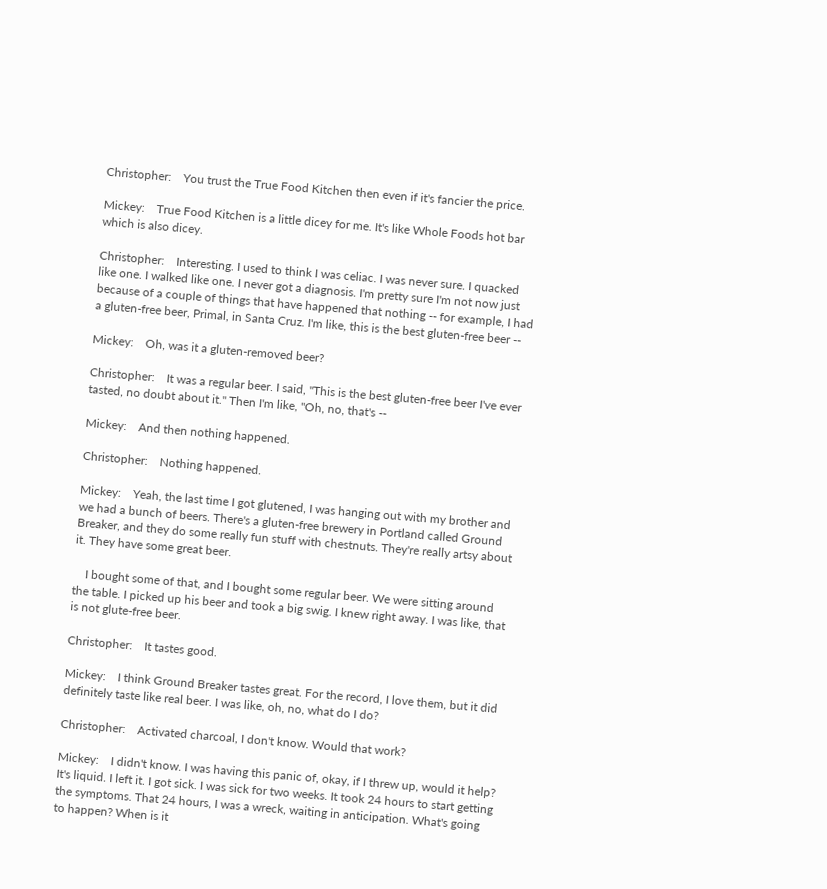Christopher:    You trust the True Food Kitchen then even if it's fancier the price.

Mickey:    True Food Kitchen is a little dicey for me. It's like Whole Foods hot bar which is also dicey.

Christopher:    Interesting. I used to think I was celiac. I was never sure. I quacked like one. I walked like one. I never got a diagnosis. I'm pretty sure I'm not now just because of a couple of things that have happened that nothing -- for example, I had a gluten-free beer, Primal, in Santa Cruz. I'm like, this is the best gluten-free beer --

Mickey:    Oh, was it a gluten-removed beer?

Christopher:    It was a regular beer. I said, "This is the best gluten-free beer I've ever tasted, no doubt about it." Then I'm like, "Oh, no, that's --

Mickey:    And then nothing happened.

Christopher:    Nothing happened.

Mickey:    Yeah, the last time I got glutened, I was hanging out with my brother and we had a bunch of beers. There's a gluten-free brewery in Portland called Ground Breaker, and they do some really fun stuff with chestnuts. They're really artsy about it. They have some great beer.

    I bought some of that, and I bought some regular beer. We were sitting around the table. I picked up his beer and took a big swig. I knew right away. I was like, that is not glute-free beer.

Christopher:    It tastes good.

Mickey:    I think Ground Breaker tastes great. For the record, I love them, but it did definitely taste like real beer. I was like, oh, no, what do I do?

Christopher:    Activated charcoal, I don't know. Would that work?

Mickey:    I didn't know. I was having this panic of, okay, if I threw up, would it help? It's liquid. I left it. I got sick. I was sick for two weeks. It took 24 hours to start getting the symptoms. That 24 hours, I was a wreck, waiting in anticipation. What's going to happen? When is it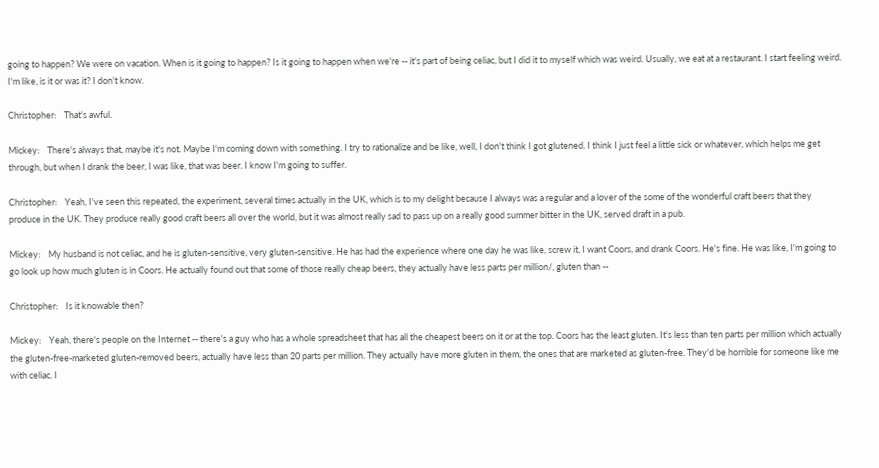going to happen? We were on vacation. When is it going to happen? Is it going to happen when we're -- it's part of being celiac, but I did it to myself which was weird. Usually, we eat at a restaurant. I start feeling weird. I'm like, is it or was it? I don't know.

Christopher:    That's awful.

Mickey:    There's always that, maybe it's not. Maybe I'm coming down with something. I try to rationalize and be like, well, I don't think I got glutened. I think I just feel a little sick or whatever, which helps me get through, but when I drank the beer, I was like, that was beer. I know I'm going to suffer.

Christopher:    Yeah, I've seen this repeated, the experiment, several times actually in the UK, which is to my delight because I always was a regular and a lover of the some of the wonderful craft beers that they produce in the UK. They produce really good craft beers all over the world, but it was almost really sad to pass up on a really good summer bitter in the UK, served draft in a pub.

Mickey:    My husband is not celiac, and he is gluten-sensitive, very gluten-sensitive. He has had the experience where one day he was like, screw it, I want Coors, and drank Coors. He's fine. He was like, I'm going to go look up how much gluten is in Coors. He actually found out that some of those really cheap beers, they actually have less parts per million/, gluten than --

Christopher:    Is it knowable then?

Mickey:    Yeah, there's people on the Internet -- there's a guy who has a whole spreadsheet that has all the cheapest beers on it or at the top. Coors has the least gluten. It's less than ten parts per million which actually the gluten-free-marketed gluten-removed beers, actually have less than 20 parts per million. They actually have more gluten in them, the ones that are marketed as gluten-free. They'd be horrible for someone like me with celiac. I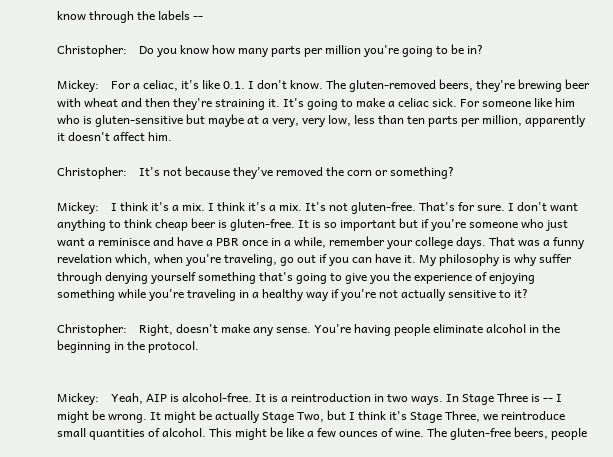know through the labels --

Christopher:    Do you know how many parts per million you're going to be in?

Mickey:    For a celiac, it's like 0.1. I don't know. The gluten-removed beers, they're brewing beer with wheat and then they're straining it. It's going to make a celiac sick. For someone like him who is gluten-sensitive but maybe at a very, very low, less than ten parts per million, apparently it doesn't affect him.

Christopher:    It's not because they've removed the corn or something?

Mickey:    I think it's a mix. I think it's a mix. It's not gluten-free. That's for sure. I don't want anything to think cheap beer is gluten-free. It is so important but if you're someone who just want a reminisce and have a PBR once in a while, remember your college days. That was a funny revelation which, when you're traveling, go out if you can have it. My philosophy is why suffer through denying yourself something that's going to give you the experience of enjoying something while you're traveling in a healthy way if you're not actually sensitive to it?

Christopher:    Right, doesn't make any sense. You're having people eliminate alcohol in the beginning in the protocol.


Mickey:    Yeah, AIP is alcohol-free. It is a reintroduction in two ways. In Stage Three is -- I might be wrong. It might be actually Stage Two, but I think it's Stage Three, we reintroduce small quantities of alcohol. This might be like a few ounces of wine. The gluten-free beers, people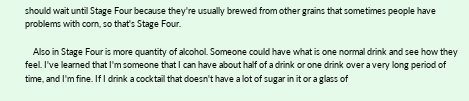should wait until Stage Four because they're usually brewed from other grains that sometimes people have problems with corn, so that's Stage Four.

    Also in Stage Four is more quantity of alcohol. Someone could have what is one normal drink and see how they feel. I've learned that I'm someone that I can have about half of a drink or one drink over a very long period of time, and I'm fine. If I drink a cocktail that doesn't have a lot of sugar in it or a glass of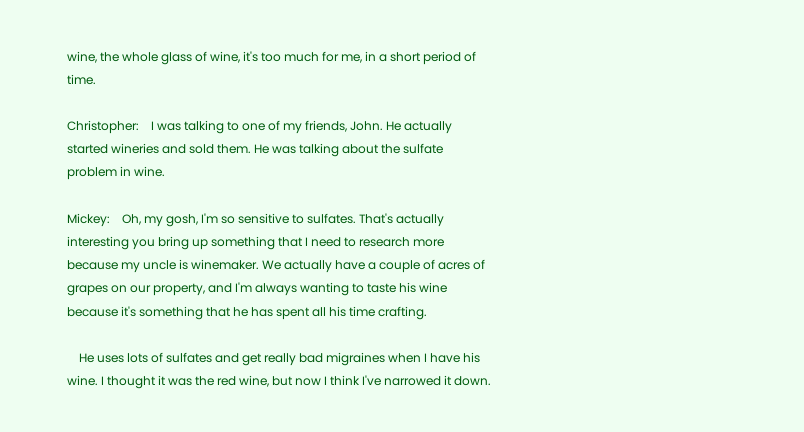wine, the whole glass of wine, it's too much for me, in a short period of time.

Christopher:    I was talking to one of my friends, John. He actually started wineries and sold them. He was talking about the sulfate problem in wine.

Mickey:    Oh, my gosh, I'm so sensitive to sulfates. That's actually interesting you bring up something that I need to research more because my uncle is winemaker. We actually have a couple of acres of grapes on our property, and I'm always wanting to taste his wine because it's something that he has spent all his time crafting.

    He uses lots of sulfates and get really bad migraines when I have his wine. I thought it was the red wine, but now I think I've narrowed it down.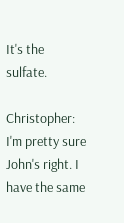It's the sulfate.

Christopher:    I'm pretty sure John's right. I have the same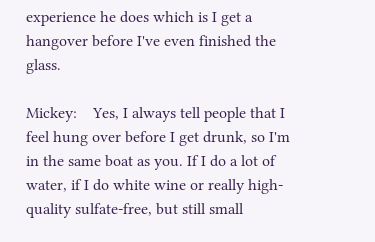experience he does which is I get a hangover before I've even finished the glass.

Mickey:    Yes, I always tell people that I feel hung over before I get drunk, so I'm in the same boat as you. If I do a lot of water, if I do white wine or really high-quality sulfate-free, but still small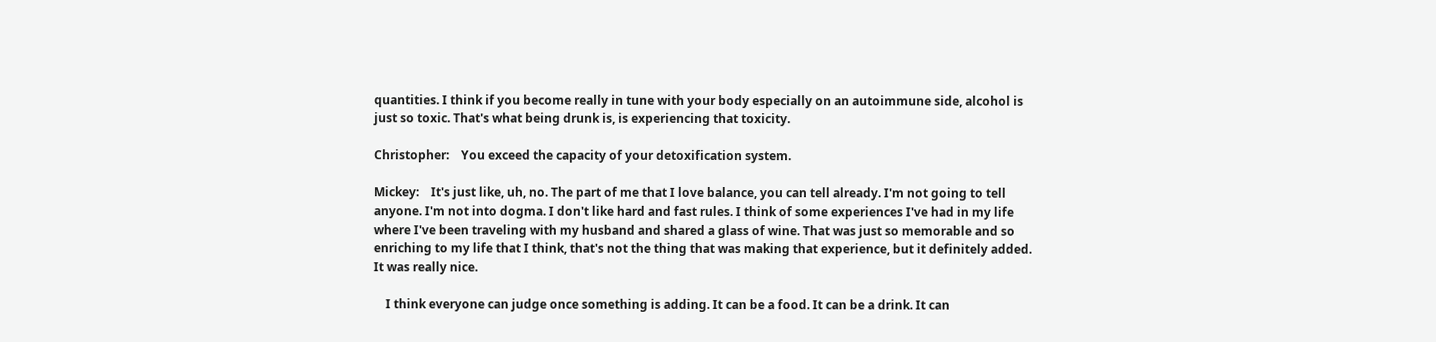quantities. I think if you become really in tune with your body especially on an autoimmune side, alcohol is just so toxic. That's what being drunk is, is experiencing that toxicity.

Christopher:    You exceed the capacity of your detoxification system.

Mickey:    It's just like, uh, no. The part of me that I love balance, you can tell already. I'm not going to tell anyone. I'm not into dogma. I don't like hard and fast rules. I think of some experiences I've had in my life where I've been traveling with my husband and shared a glass of wine. That was just so memorable and so enriching to my life that I think, that's not the thing that was making that experience, but it definitely added. It was really nice.

    I think everyone can judge once something is adding. It can be a food. It can be a drink. It can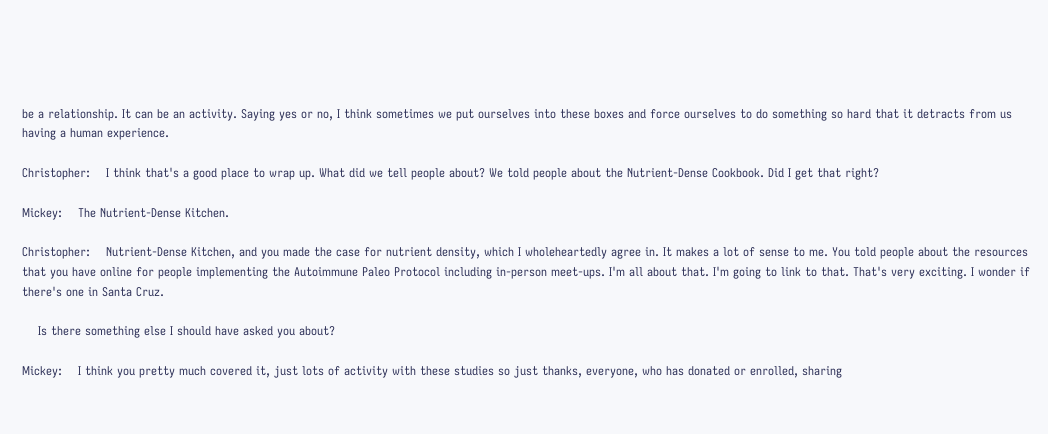be a relationship. It can be an activity. Saying yes or no, I think sometimes we put ourselves into these boxes and force ourselves to do something so hard that it detracts from us having a human experience.

Christopher:    I think that's a good place to wrap up. What did we tell people about? We told people about the Nutrient-Dense Cookbook. Did I get that right?

Mickey:    The Nutrient-Dense Kitchen.

Christopher:    Nutrient-Dense Kitchen, and you made the case for nutrient density, which I wholeheartedly agree in. It makes a lot of sense to me. You told people about the resources that you have online for people implementing the Autoimmune Paleo Protocol including in-person meet-ups. I'm all about that. I'm going to link to that. That's very exciting. I wonder if there's one in Santa Cruz.

    Is there something else I should have asked you about?

Mickey:    I think you pretty much covered it, just lots of activity with these studies so just thanks, everyone, who has donated or enrolled, sharing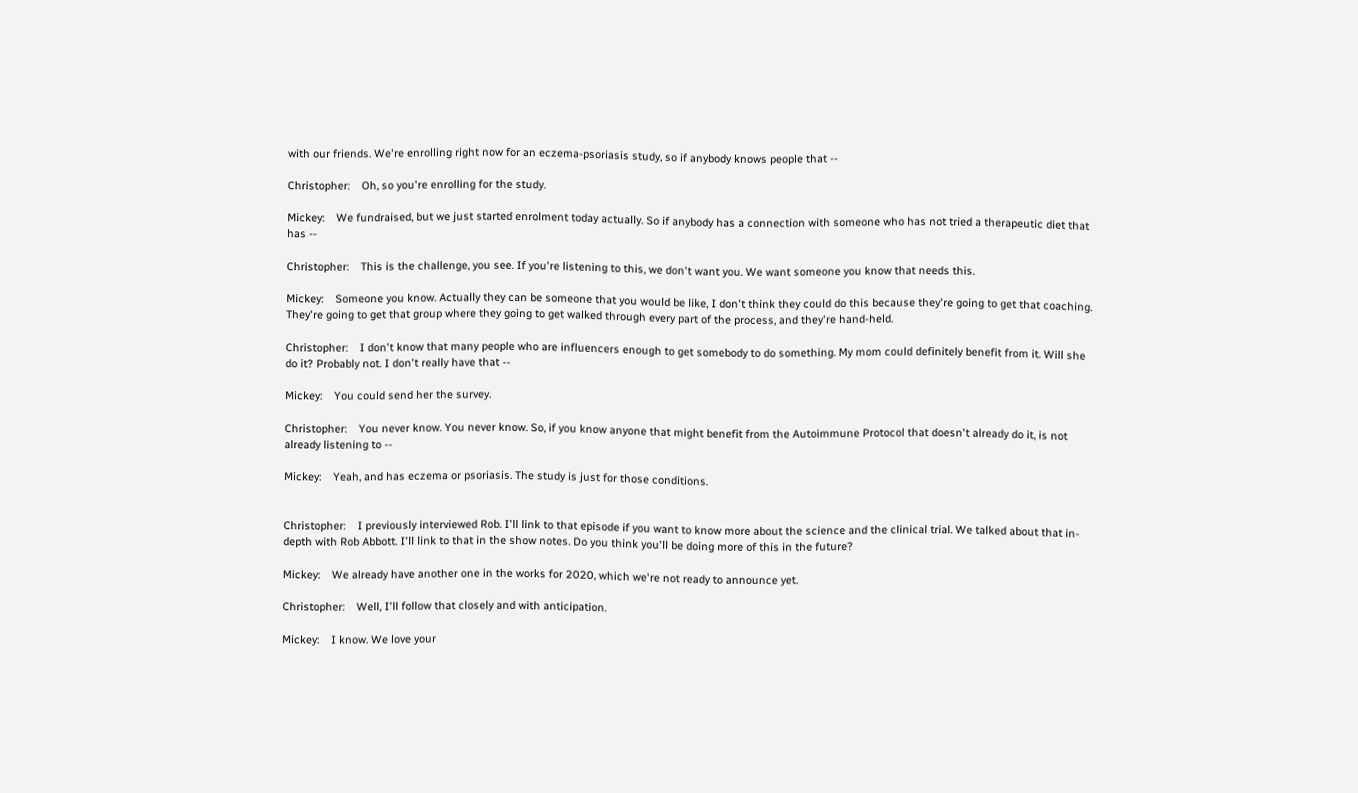with our friends. We're enrolling right now for an eczema-psoriasis study, so if anybody knows people that --

Christopher:    Oh, so you're enrolling for the study.

Mickey:    We fundraised, but we just started enrolment today actually. So if anybody has a connection with someone who has not tried a therapeutic diet that has --

Christopher:    This is the challenge, you see. If you're listening to this, we don't want you. We want someone you know that needs this.

Mickey:    Someone you know. Actually they can be someone that you would be like, I don't think they could do this because they're going to get that coaching. They're going to get that group where they going to get walked through every part of the process, and they're hand-held.

Christopher:    I don't know that many people who are influencers enough to get somebody to do something. My mom could definitely benefit from it. Will she do it? Probably not. I don't really have that --

Mickey:    You could send her the survey.

Christopher:    You never know. You never know. So, if you know anyone that might benefit from the Autoimmune Protocol that doesn't already do it, is not already listening to --

Mickey:    Yeah, and has eczema or psoriasis. The study is just for those conditions.


Christopher:    I previously interviewed Rob. I'll link to that episode if you want to know more about the science and the clinical trial. We talked about that in-depth with Rob Abbott. I'll link to that in the show notes. Do you think you'll be doing more of this in the future?

Mickey:    We already have another one in the works for 2020, which we're not ready to announce yet.

Christopher:    Well, I'll follow that closely and with anticipation.

Mickey:    I know. We love your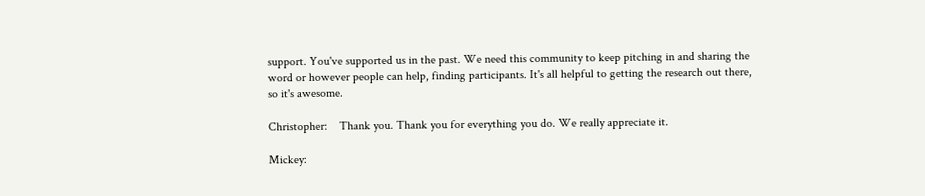support. You've supported us in the past. We need this community to keep pitching in and sharing the word or however people can help, finding participants. It's all helpful to getting the research out there, so it's awesome.

Christopher:    Thank you. Thank you for everything you do. We really appreciate it.

Mickey: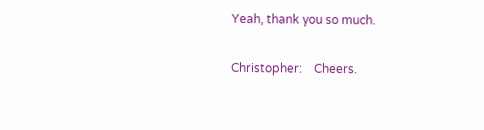Yeah, thank you so much.

Christopher:    Cheers.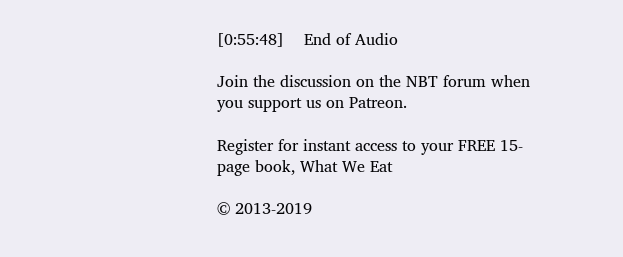[0:55:48]    End of Audio

Join the discussion on the NBT forum when you support us on Patreon.

Register for instant access to your FREE 15-page book, What We Eat

© 2013-2019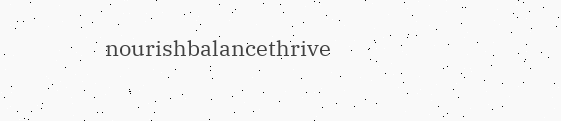nourishbalancethrive